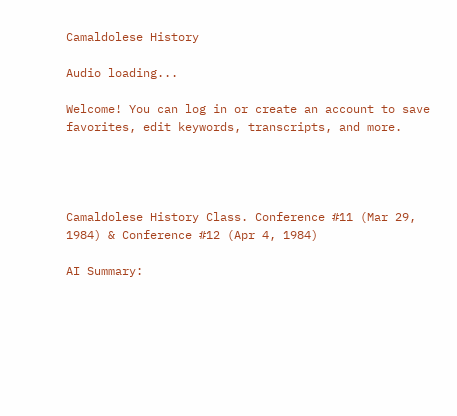Camaldolese History

Audio loading...

Welcome! You can log in or create an account to save favorites, edit keywords, transcripts, and more.




Camaldolese History Class. Conference #11 (Mar 29, 1984) & Conference #12 (Apr 4, 1984)

AI Summary: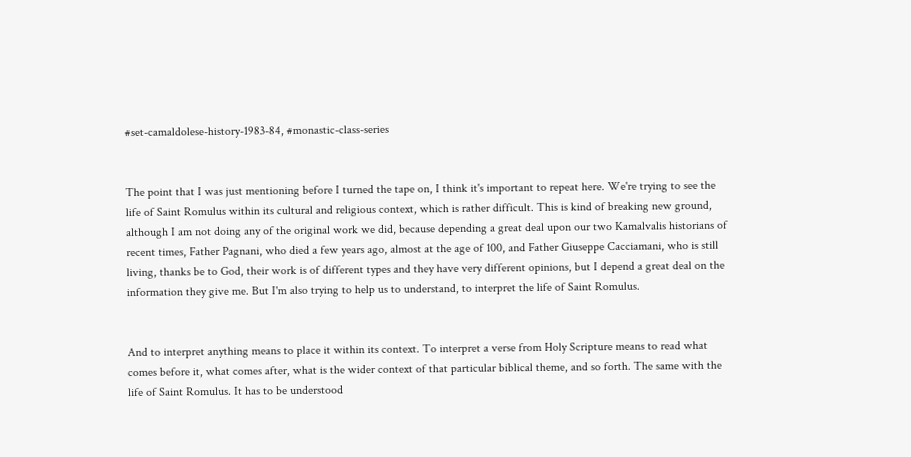#set-camaldolese-history-1983-84, #monastic-class-series


The point that I was just mentioning before I turned the tape on, I think it's important to repeat here. We're trying to see the life of Saint Romulus within its cultural and religious context, which is rather difficult. This is kind of breaking new ground, although I am not doing any of the original work we did, because depending a great deal upon our two Kamalvalis historians of recent times, Father Pagnani, who died a few years ago, almost at the age of 100, and Father Giuseppe Cacciamani, who is still living, thanks be to God, their work is of different types and they have very different opinions, but I depend a great deal on the information they give me. But I'm also trying to help us to understand, to interpret the life of Saint Romulus.


And to interpret anything means to place it within its context. To interpret a verse from Holy Scripture means to read what comes before it, what comes after, what is the wider context of that particular biblical theme, and so forth. The same with the life of Saint Romulus. It has to be understood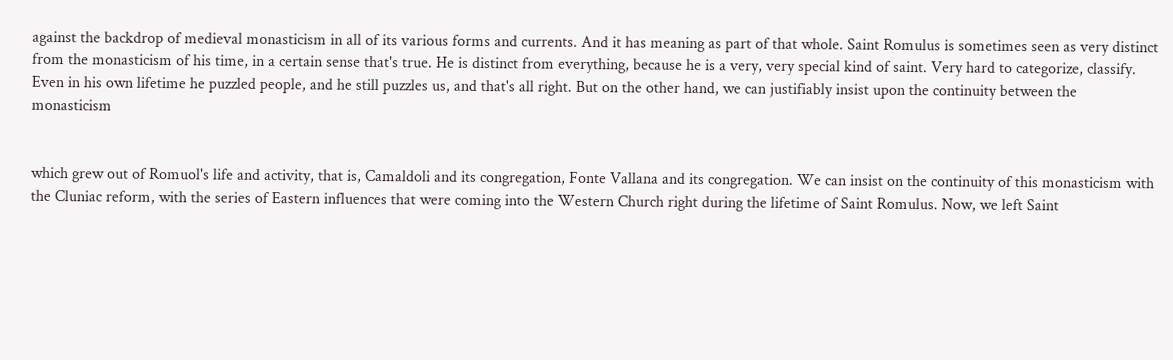against the backdrop of medieval monasticism in all of its various forms and currents. And it has meaning as part of that whole. Saint Romulus is sometimes seen as very distinct from the monasticism of his time, in a certain sense that's true. He is distinct from everything, because he is a very, very special kind of saint. Very hard to categorize, classify. Even in his own lifetime he puzzled people, and he still puzzles us, and that's all right. But on the other hand, we can justifiably insist upon the continuity between the monasticism


which grew out of Romuol's life and activity, that is, Camaldoli and its congregation, Fonte Vallana and its congregation. We can insist on the continuity of this monasticism with the Cluniac reform, with the series of Eastern influences that were coming into the Western Church right during the lifetime of Saint Romulus. Now, we left Saint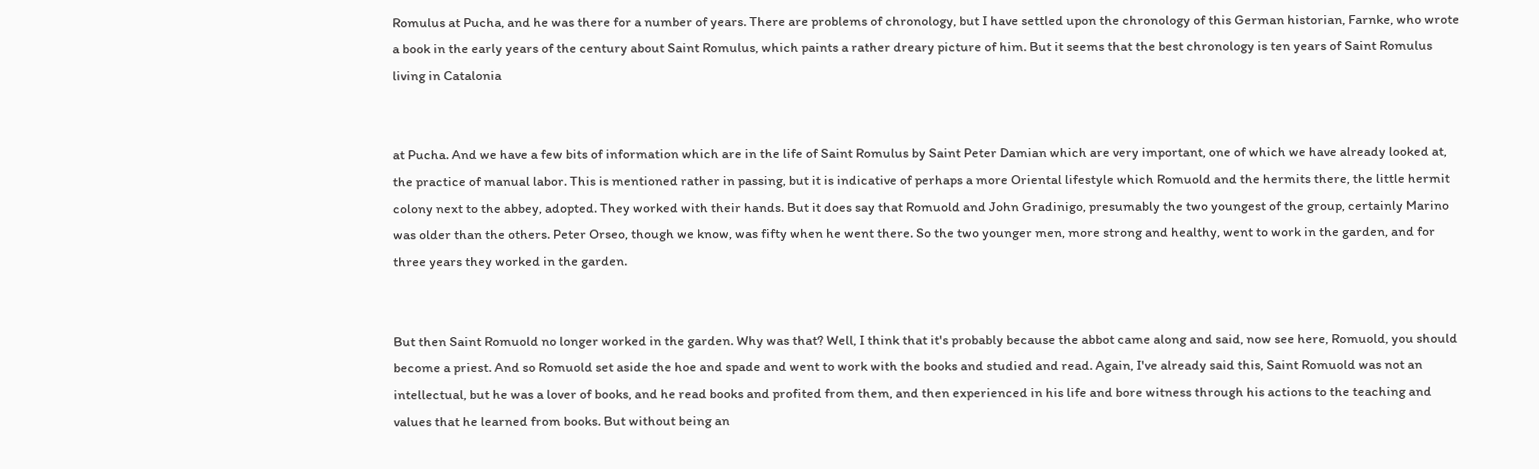Romulus at Pucha, and he was there for a number of years. There are problems of chronology, but I have settled upon the chronology of this German historian, Farnke, who wrote a book in the early years of the century about Saint Romulus, which paints a rather dreary picture of him. But it seems that the best chronology is ten years of Saint Romulus living in Catalonia


at Pucha. And we have a few bits of information which are in the life of Saint Romulus by Saint Peter Damian which are very important, one of which we have already looked at, the practice of manual labor. This is mentioned rather in passing, but it is indicative of perhaps a more Oriental lifestyle which Romuold and the hermits there, the little hermit colony next to the abbey, adopted. They worked with their hands. But it does say that Romuold and John Gradinigo, presumably the two youngest of the group, certainly Marino was older than the others. Peter Orseo, though we know, was fifty when he went there. So the two younger men, more strong and healthy, went to work in the garden, and for three years they worked in the garden.


But then Saint Romuold no longer worked in the garden. Why was that? Well, I think that it's probably because the abbot came along and said, now see here, Romuold, you should become a priest. And so Romuold set aside the hoe and spade and went to work with the books and studied and read. Again, I've already said this, Saint Romuold was not an intellectual, but he was a lover of books, and he read books and profited from them, and then experienced in his life and bore witness through his actions to the teaching and values that he learned from books. But without being an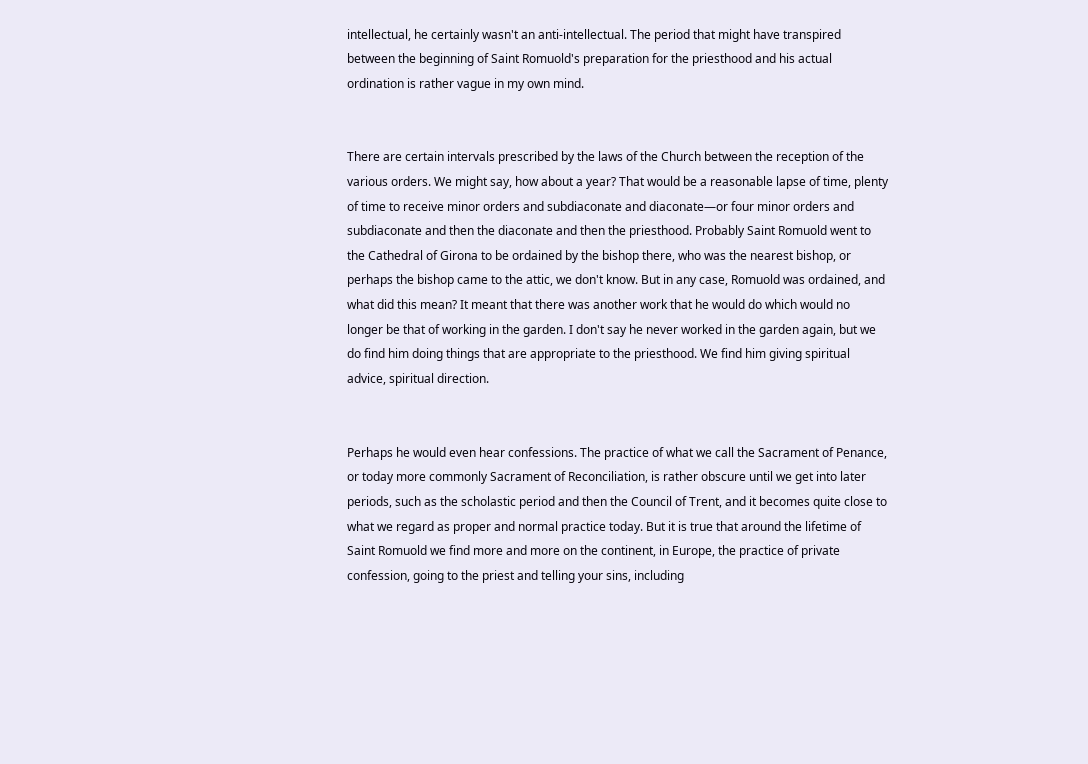intellectual, he certainly wasn't an anti-intellectual. The period that might have transpired between the beginning of Saint Romuold's preparation for the priesthood and his actual ordination is rather vague in my own mind.


There are certain intervals prescribed by the laws of the Church between the reception of the various orders. We might say, how about a year? That would be a reasonable lapse of time, plenty of time to receive minor orders and subdiaconate and diaconate—or four minor orders and subdiaconate and then the diaconate and then the priesthood. Probably Saint Romuold went to the Cathedral of Girona to be ordained by the bishop there, who was the nearest bishop, or perhaps the bishop came to the attic, we don't know. But in any case, Romuold was ordained, and what did this mean? It meant that there was another work that he would do which would no longer be that of working in the garden. I don't say he never worked in the garden again, but we do find him doing things that are appropriate to the priesthood. We find him giving spiritual advice, spiritual direction.


Perhaps he would even hear confessions. The practice of what we call the Sacrament of Penance, or today more commonly Sacrament of Reconciliation, is rather obscure until we get into later periods, such as the scholastic period and then the Council of Trent, and it becomes quite close to what we regard as proper and normal practice today. But it is true that around the lifetime of Saint Romuold we find more and more on the continent, in Europe, the practice of private confession, going to the priest and telling your sins, including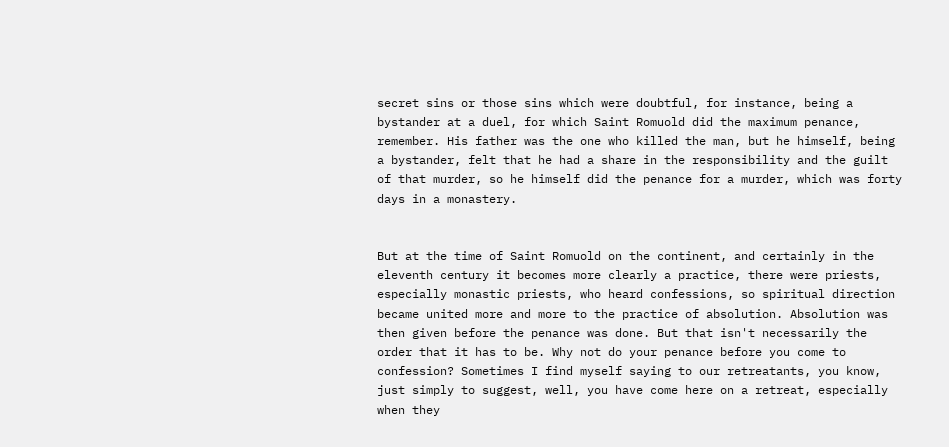secret sins or those sins which were doubtful, for instance, being a bystander at a duel, for which Saint Romuold did the maximum penance, remember. His father was the one who killed the man, but he himself, being a bystander, felt that he had a share in the responsibility and the guilt of that murder, so he himself did the penance for a murder, which was forty days in a monastery.


But at the time of Saint Romuold on the continent, and certainly in the eleventh century it becomes more clearly a practice, there were priests, especially monastic priests, who heard confessions, so spiritual direction became united more and more to the practice of absolution. Absolution was then given before the penance was done. But that isn't necessarily the order that it has to be. Why not do your penance before you come to confession? Sometimes I find myself saying to our retreatants, you know, just simply to suggest, well, you have come here on a retreat, especially when they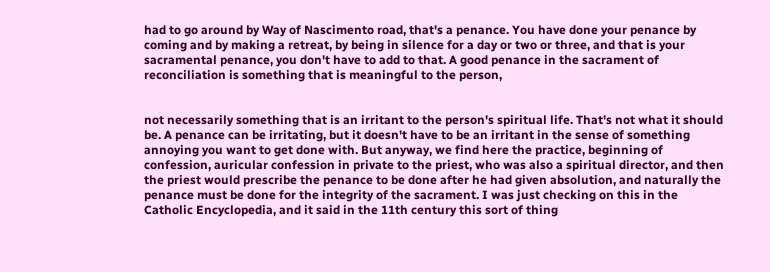had to go around by Way of Nascimento road, that's a penance. You have done your penance by coming and by making a retreat, by being in silence for a day or two or three, and that is your sacramental penance, you don't have to add to that. A good penance in the sacrament of reconciliation is something that is meaningful to the person,


not necessarily something that is an irritant to the person's spiritual life. That's not what it should be. A penance can be irritating, but it doesn't have to be an irritant in the sense of something annoying you want to get done with. But anyway, we find here the practice, beginning of confession, auricular confession in private to the priest, who was also a spiritual director, and then the priest would prescribe the penance to be done after he had given absolution, and naturally the penance must be done for the integrity of the sacrament. I was just checking on this in the Catholic Encyclopedia, and it said in the 11th century this sort of thing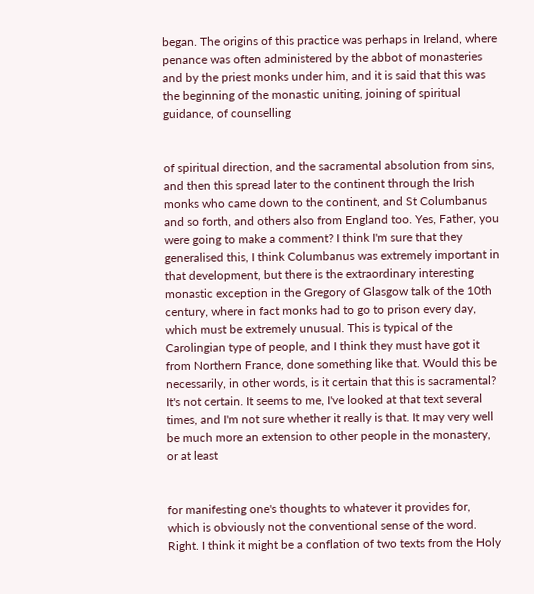began. The origins of this practice was perhaps in Ireland, where penance was often administered by the abbot of monasteries and by the priest monks under him, and it is said that this was the beginning of the monastic uniting, joining of spiritual guidance, of counselling


of spiritual direction, and the sacramental absolution from sins, and then this spread later to the continent through the Irish monks who came down to the continent, and St Columbanus and so forth, and others also from England too. Yes, Father, you were going to make a comment? I think I'm sure that they generalised this, I think Columbanus was extremely important in that development, but there is the extraordinary interesting monastic exception in the Gregory of Glasgow talk of the 10th century, where in fact monks had to go to prison every day, which must be extremely unusual. This is typical of the Carolingian type of people, and I think they must have got it from Northern France, done something like that. Would this be necessarily, in other words, is it certain that this is sacramental? It's not certain. It seems to me, I've looked at that text several times, and I'm not sure whether it really is that. It may very well be much more an extension to other people in the monastery, or at least


for manifesting one's thoughts to whatever it provides for, which is obviously not the conventional sense of the word. Right. I think it might be a conflation of two texts from the Holy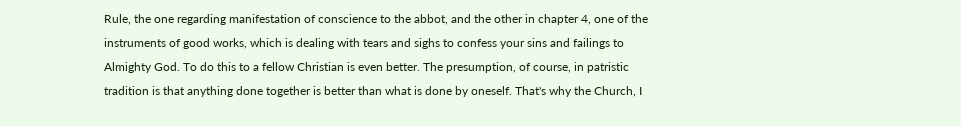Rule, the one regarding manifestation of conscience to the abbot, and the other in chapter 4, one of the instruments of good works, which is dealing with tears and sighs to confess your sins and failings to Almighty God. To do this to a fellow Christian is even better. The presumption, of course, in patristic tradition is that anything done together is better than what is done by oneself. That's why the Church, I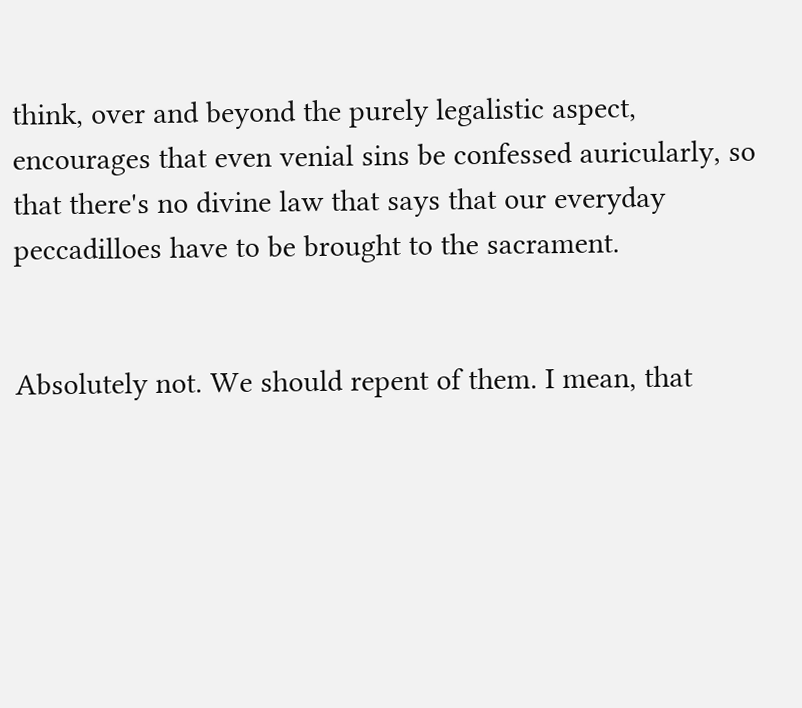think, over and beyond the purely legalistic aspect, encourages that even venial sins be confessed auricularly, so that there's no divine law that says that our everyday peccadilloes have to be brought to the sacrament.


Absolutely not. We should repent of them. I mean, that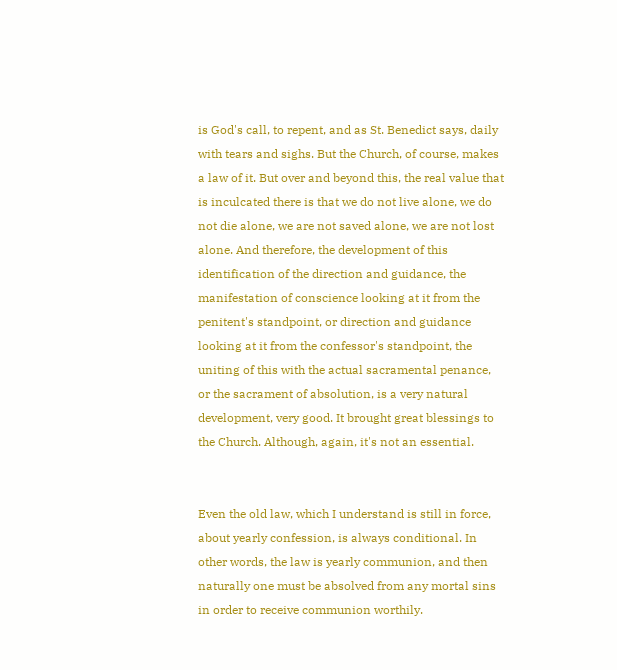is God's call, to repent, and as St. Benedict says, daily with tears and sighs. But the Church, of course, makes a law of it. But over and beyond this, the real value that is inculcated there is that we do not live alone, we do not die alone, we are not saved alone, we are not lost alone. And therefore, the development of this identification of the direction and guidance, the manifestation of conscience looking at it from the penitent's standpoint, or direction and guidance looking at it from the confessor's standpoint, the uniting of this with the actual sacramental penance, or the sacrament of absolution, is a very natural development, very good. It brought great blessings to the Church. Although, again, it's not an essential.


Even the old law, which I understand is still in force, about yearly confession, is always conditional. In other words, the law is yearly communion, and then naturally one must be absolved from any mortal sins in order to receive communion worthily.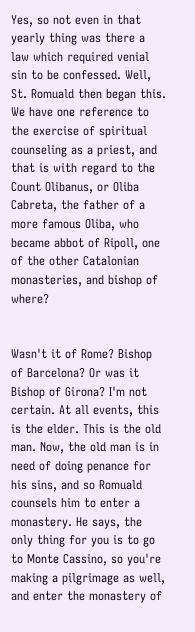Yes, so not even in that yearly thing was there a law which required venial sin to be confessed. Well, St. Romuald then began this. We have one reference to the exercise of spiritual counseling as a priest, and that is with regard to the Count Olibanus, or Oliba Cabreta, the father of a more famous Oliba, who became abbot of Ripoll, one of the other Catalonian monasteries, and bishop of where?


Wasn't it of Rome? Bishop of Barcelona? Or was it Bishop of Girona? I'm not certain. At all events, this is the elder. This is the old man. Now, the old man is in need of doing penance for his sins, and so Romuald counsels him to enter a monastery. He says, the only thing for you is to go to Monte Cassino, so you're making a pilgrimage as well, and enter the monastery of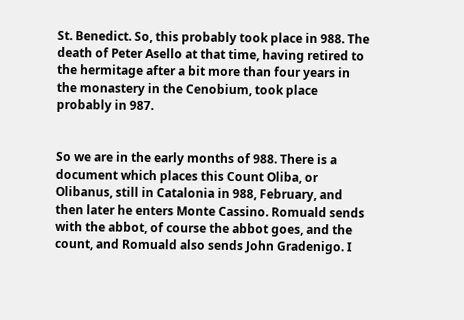St. Benedict. So, this probably took place in 988. The death of Peter Asello at that time, having retired to the hermitage after a bit more than four years in the monastery in the Cenobium, took place probably in 987.


So we are in the early months of 988. There is a document which places this Count Oliba, or Olibanus, still in Catalonia in 988, February, and then later he enters Monte Cassino. Romuald sends with the abbot, of course the abbot goes, and the count, and Romuald also sends John Gradenigo. I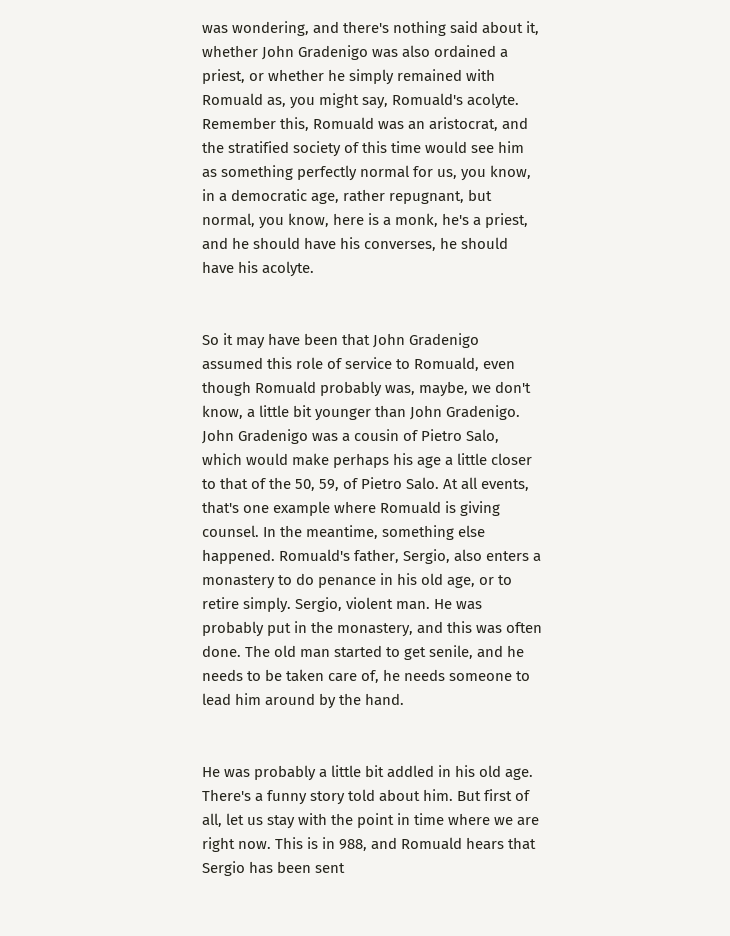was wondering, and there's nothing said about it, whether John Gradenigo was also ordained a priest, or whether he simply remained with Romuald as, you might say, Romuald's acolyte. Remember this, Romuald was an aristocrat, and the stratified society of this time would see him as something perfectly normal for us, you know, in a democratic age, rather repugnant, but normal, you know, here is a monk, he's a priest, and he should have his converses, he should have his acolyte.


So it may have been that John Gradenigo assumed this role of service to Romuald, even though Romuald probably was, maybe, we don't know, a little bit younger than John Gradenigo. John Gradenigo was a cousin of Pietro Salo, which would make perhaps his age a little closer to that of the 50, 59, of Pietro Salo. At all events, that's one example where Romuald is giving counsel. In the meantime, something else happened. Romuald's father, Sergio, also enters a monastery to do penance in his old age, or to retire simply. Sergio, violent man. He was probably put in the monastery, and this was often done. The old man started to get senile, and he needs to be taken care of, he needs someone to lead him around by the hand.


He was probably a little bit addled in his old age. There's a funny story told about him. But first of all, let us stay with the point in time where we are right now. This is in 988, and Romuald hears that Sergio has been sent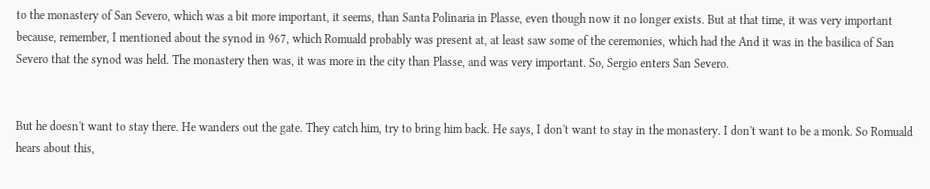to the monastery of San Severo, which was a bit more important, it seems, than Santa Polinaria in Plasse, even though now it no longer exists. But at that time, it was very important because, remember, I mentioned about the synod in 967, which Romuald probably was present at, at least saw some of the ceremonies, which had the And it was in the basilica of San Severo that the synod was held. The monastery then was, it was more in the city than Plasse, and was very important. So, Sergio enters San Severo.


But he doesn't want to stay there. He wanders out the gate. They catch him, try to bring him back. He says, I don't want to stay in the monastery. I don't want to be a monk. So Romuald hears about this,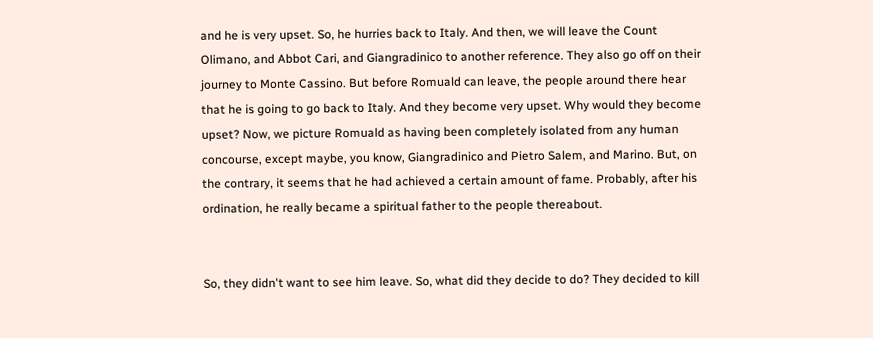and he is very upset. So, he hurries back to Italy. And then, we will leave the Count Olimano, and Abbot Cari, and Giangradinico to another reference. They also go off on their journey to Monte Cassino. But before Romuald can leave, the people around there hear that he is going to go back to Italy. And they become very upset. Why would they become upset? Now, we picture Romuald as having been completely isolated from any human concourse, except maybe, you know, Giangradinico and Pietro Salem, and Marino. But, on the contrary, it seems that he had achieved a certain amount of fame. Probably, after his ordination, he really became a spiritual father to the people thereabout.


So, they didn't want to see him leave. So, what did they decide to do? They decided to kill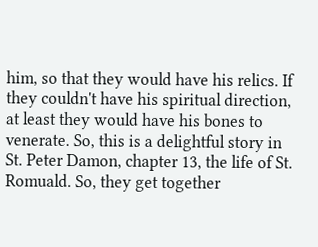him, so that they would have his relics. If they couldn't have his spiritual direction, at least they would have his bones to venerate. So, this is a delightful story in St. Peter Damon, chapter 13, the life of St. Romuald. So, they get together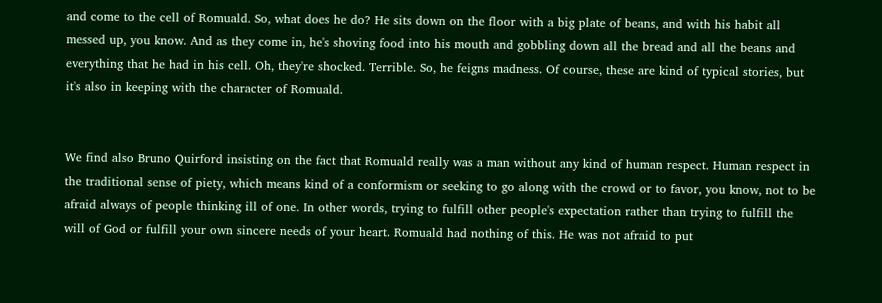and come to the cell of Romuald. So, what does he do? He sits down on the floor with a big plate of beans, and with his habit all messed up, you know. And as they come in, he's shoving food into his mouth and gobbling down all the bread and all the beans and everything that he had in his cell. Oh, they're shocked. Terrible. So, he feigns madness. Of course, these are kind of typical stories, but it's also in keeping with the character of Romuald.


We find also Bruno Quirford insisting on the fact that Romuald really was a man without any kind of human respect. Human respect in the traditional sense of piety, which means kind of a conformism or seeking to go along with the crowd or to favor, you know, not to be afraid always of people thinking ill of one. In other words, trying to fulfill other people's expectation rather than trying to fulfill the will of God or fulfill your own sincere needs of your heart. Romuald had nothing of this. He was not afraid to put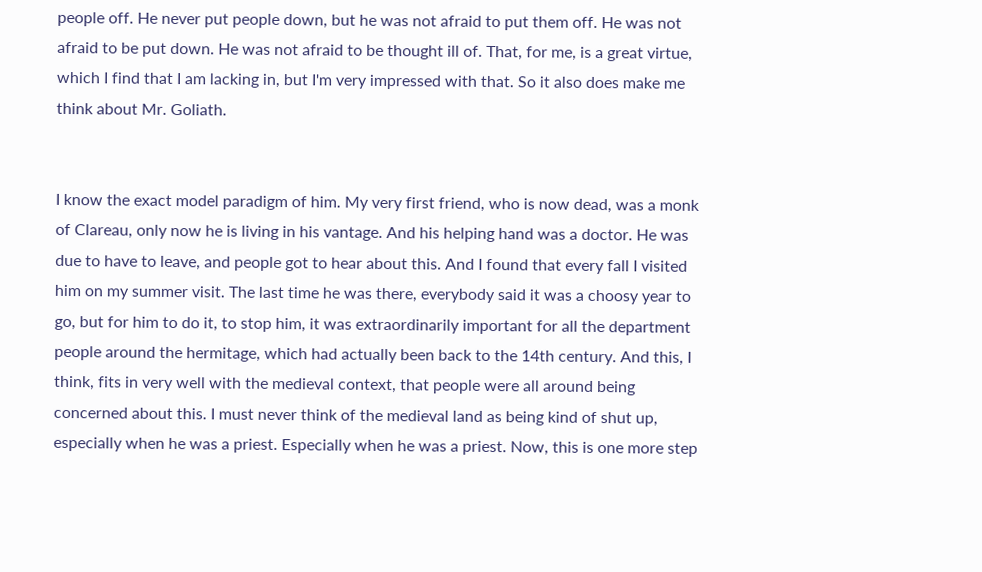people off. He never put people down, but he was not afraid to put them off. He was not afraid to be put down. He was not afraid to be thought ill of. That, for me, is a great virtue, which I find that I am lacking in, but I'm very impressed with that. So it also does make me think about Mr. Goliath.


I know the exact model paradigm of him. My very first friend, who is now dead, was a monk of Clareau, only now he is living in his vantage. And his helping hand was a doctor. He was due to have to leave, and people got to hear about this. And I found that every fall I visited him on my summer visit. The last time he was there, everybody said it was a choosy year to go, but for him to do it, to stop him, it was extraordinarily important for all the department people around the hermitage, which had actually been back to the 14th century. And this, I think, fits in very well with the medieval context, that people were all around being concerned about this. I must never think of the medieval land as being kind of shut up, especially when he was a priest. Especially when he was a priest. Now, this is one more step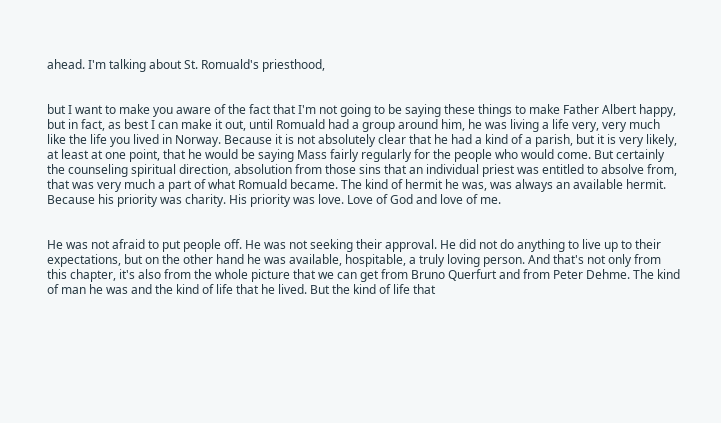ahead. I'm talking about St. Romuald's priesthood,


but I want to make you aware of the fact that I'm not going to be saying these things to make Father Albert happy, but in fact, as best I can make it out, until Romuald had a group around him, he was living a life very, very much like the life you lived in Norway. Because it is not absolutely clear that he had a kind of a parish, but it is very likely, at least at one point, that he would be saying Mass fairly regularly for the people who would come. But certainly the counseling spiritual direction, absolution from those sins that an individual priest was entitled to absolve from, that was very much a part of what Romuald became. The kind of hermit he was, was always an available hermit. Because his priority was charity. His priority was love. Love of God and love of me.


He was not afraid to put people off. He was not seeking their approval. He did not do anything to live up to their expectations, but on the other hand he was available, hospitable, a truly loving person. And that's not only from this chapter, it's also from the whole picture that we can get from Bruno Querfurt and from Peter Dehme. The kind of man he was and the kind of life that he lived. But the kind of life that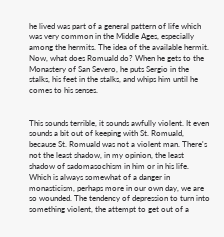he lived was part of a general pattern of life which was very common in the Middle Ages, especially among the hermits. The idea of the available hermit. Now, what does Romuald do? When he gets to the Monastery of San Severo, he puts Sergio in the stalks, his feet in the stalks, and whips him until he comes to his senses.


This sounds terrible, it sounds awfully violent. It even sounds a bit out of keeping with St. Romuald, because St. Romuald was not a violent man. There's not the least shadow, in my opinion, the least shadow of sadomasochism in him or in his life. Which is always somewhat of a danger in monasticism, perhaps more in our own day, we are so wounded. The tendency of depression to turn into something violent, the attempt to get out of a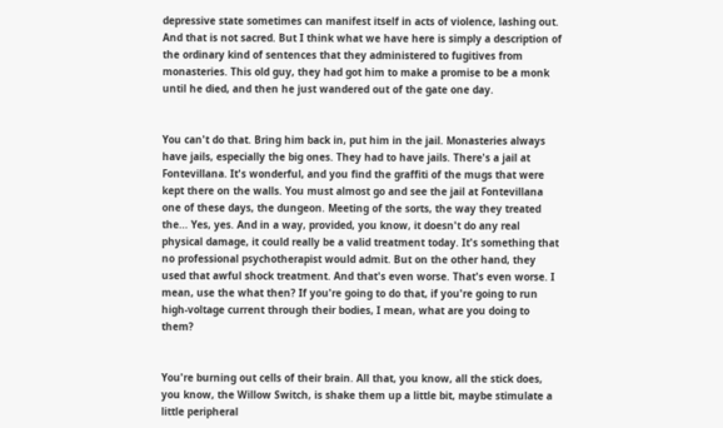depressive state sometimes can manifest itself in acts of violence, lashing out. And that is not sacred. But I think what we have here is simply a description of the ordinary kind of sentences that they administered to fugitives from monasteries. This old guy, they had got him to make a promise to be a monk until he died, and then he just wandered out of the gate one day.


You can't do that. Bring him back in, put him in the jail. Monasteries always have jails, especially the big ones. They had to have jails. There's a jail at Fontevillana. It's wonderful, and you find the graffiti of the mugs that were kept there on the walls. You must almost go and see the jail at Fontevillana one of these days, the dungeon. Meeting of the sorts, the way they treated the... Yes, yes. And in a way, provided, you know, it doesn't do any real physical damage, it could really be a valid treatment today. It's something that no professional psychotherapist would admit. But on the other hand, they used that awful shock treatment. And that's even worse. That's even worse. I mean, use the what then? If you're going to do that, if you're going to run high-voltage current through their bodies, I mean, what are you doing to them?


You're burning out cells of their brain. All that, you know, all the stick does, you know, the Willow Switch, is shake them up a little bit, maybe stimulate a little peripheral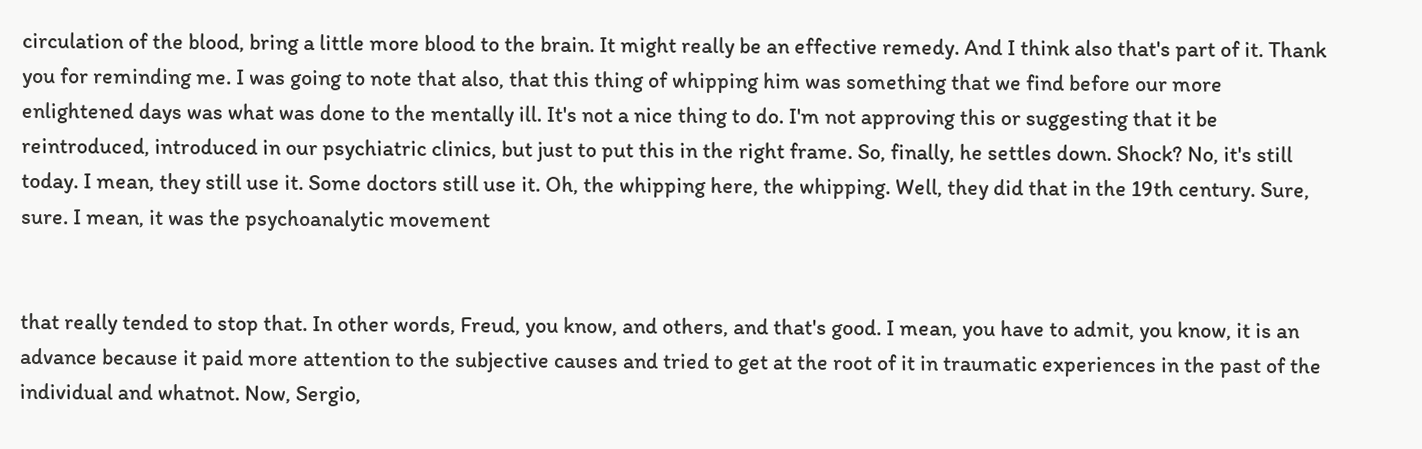circulation of the blood, bring a little more blood to the brain. It might really be an effective remedy. And I think also that's part of it. Thank you for reminding me. I was going to note that also, that this thing of whipping him was something that we find before our more enlightened days was what was done to the mentally ill. It's not a nice thing to do. I'm not approving this or suggesting that it be reintroduced, introduced in our psychiatric clinics, but just to put this in the right frame. So, finally, he settles down. Shock? No, it's still today. I mean, they still use it. Some doctors still use it. Oh, the whipping here, the whipping. Well, they did that in the 19th century. Sure, sure. I mean, it was the psychoanalytic movement


that really tended to stop that. In other words, Freud, you know, and others, and that's good. I mean, you have to admit, you know, it is an advance because it paid more attention to the subjective causes and tried to get at the root of it in traumatic experiences in the past of the individual and whatnot. Now, Sergio,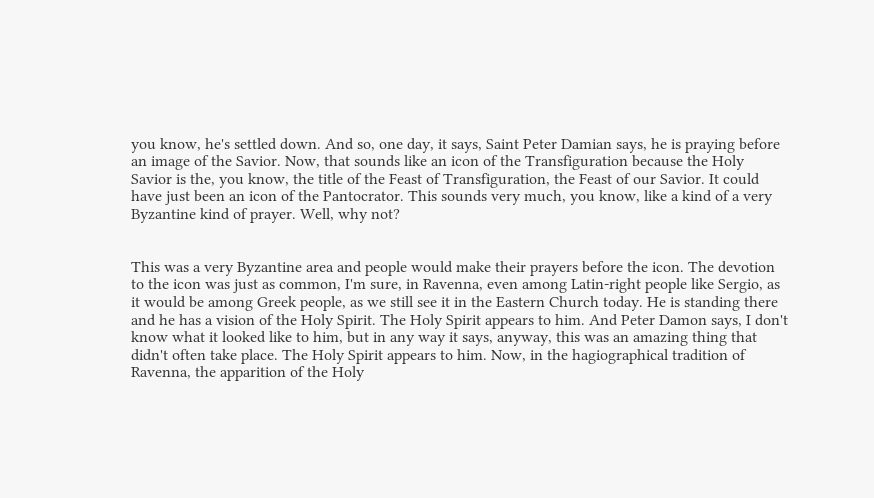you know, he's settled down. And so, one day, it says, Saint Peter Damian says, he is praying before an image of the Savior. Now, that sounds like an icon of the Transfiguration because the Holy Savior is the, you know, the title of the Feast of Transfiguration, the Feast of our Savior. It could have just been an icon of the Pantocrator. This sounds very much, you know, like a kind of a very Byzantine kind of prayer. Well, why not?


This was a very Byzantine area and people would make their prayers before the icon. The devotion to the icon was just as common, I'm sure, in Ravenna, even among Latin-right people like Sergio, as it would be among Greek people, as we still see it in the Eastern Church today. He is standing there and he has a vision of the Holy Spirit. The Holy Spirit appears to him. And Peter Damon says, I don't know what it looked like to him, but in any way it says, anyway, this was an amazing thing that didn't often take place. The Holy Spirit appears to him. Now, in the hagiographical tradition of Ravenna, the apparition of the Holy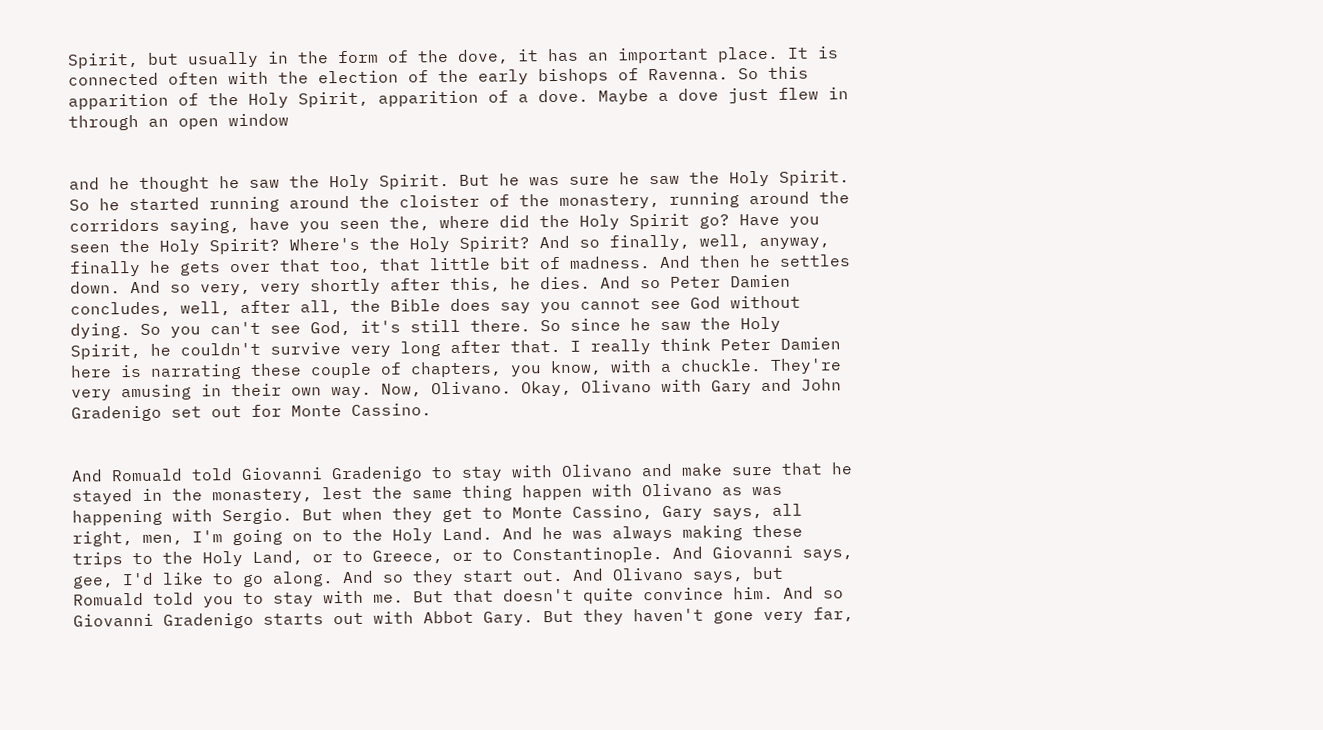Spirit, but usually in the form of the dove, it has an important place. It is connected often with the election of the early bishops of Ravenna. So this apparition of the Holy Spirit, apparition of a dove. Maybe a dove just flew in through an open window


and he thought he saw the Holy Spirit. But he was sure he saw the Holy Spirit. So he started running around the cloister of the monastery, running around the corridors saying, have you seen the, where did the Holy Spirit go? Have you seen the Holy Spirit? Where's the Holy Spirit? And so finally, well, anyway, finally he gets over that too, that little bit of madness. And then he settles down. And so very, very shortly after this, he dies. And so Peter Damien concludes, well, after all, the Bible does say you cannot see God without dying. So you can't see God, it's still there. So since he saw the Holy Spirit, he couldn't survive very long after that. I really think Peter Damien here is narrating these couple of chapters, you know, with a chuckle. They're very amusing in their own way. Now, Olivano. Okay, Olivano with Gary and John Gradenigo set out for Monte Cassino.


And Romuald told Giovanni Gradenigo to stay with Olivano and make sure that he stayed in the monastery, lest the same thing happen with Olivano as was happening with Sergio. But when they get to Monte Cassino, Gary says, all right, men, I'm going on to the Holy Land. And he was always making these trips to the Holy Land, or to Greece, or to Constantinople. And Giovanni says, gee, I'd like to go along. And so they start out. And Olivano says, but Romuald told you to stay with me. But that doesn't quite convince him. And so Giovanni Gradenigo starts out with Abbot Gary. But they haven't gone very far,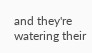and they're watering their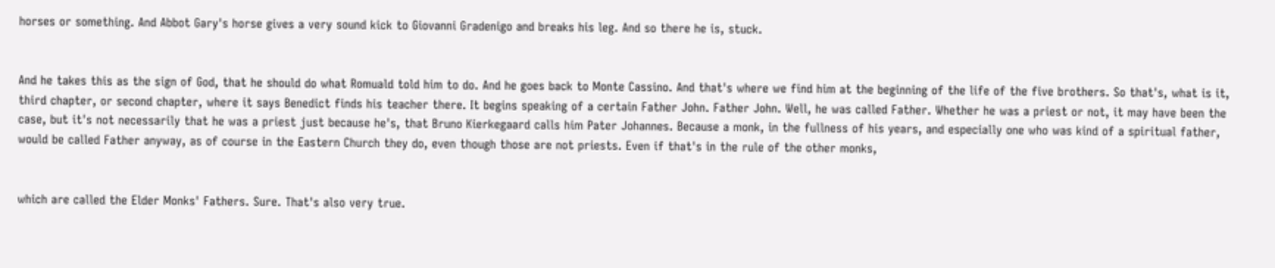horses or something. And Abbot Gary's horse gives a very sound kick to Giovanni Gradenigo and breaks his leg. And so there he is, stuck.


And he takes this as the sign of God, that he should do what Romuald told him to do. And he goes back to Monte Cassino. And that's where we find him at the beginning of the life of the five brothers. So that's, what is it, third chapter, or second chapter, where it says Benedict finds his teacher there. It begins speaking of a certain Father John. Father John. Well, he was called Father. Whether he was a priest or not, it may have been the case, but it's not necessarily that he was a priest just because he's, that Bruno Kierkegaard calls him Pater Johannes. Because a monk, in the fullness of his years, and especially one who was kind of a spiritual father, would be called Father anyway, as of course in the Eastern Church they do, even though those are not priests. Even if that's in the rule of the other monks,


which are called the Elder Monks' Fathers. Sure. That's also very true.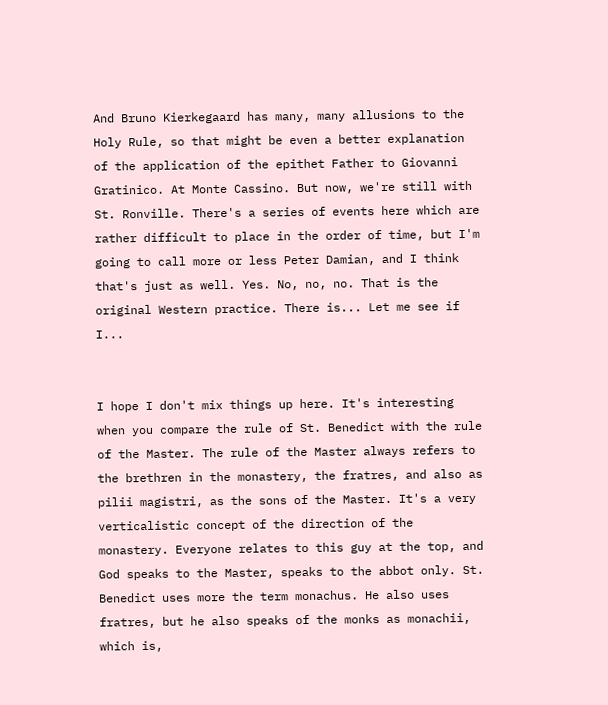And Bruno Kierkegaard has many, many allusions to the Holy Rule, so that might be even a better explanation of the application of the epithet Father to Giovanni Gratinico. At Monte Cassino. But now, we're still with St. Ronville. There's a series of events here which are rather difficult to place in the order of time, but I'm going to call more or less Peter Damian, and I think that's just as well. Yes. No, no, no. That is the original Western practice. There is... Let me see if I...


I hope I don't mix things up here. It's interesting when you compare the rule of St. Benedict with the rule of the Master. The rule of the Master always refers to the brethren in the monastery, the fratres, and also as pilii magistri, as the sons of the Master. It's a very verticalistic concept of the direction of the monastery. Everyone relates to this guy at the top, and God speaks to the Master, speaks to the abbot only. St. Benedict uses more the term monachus. He also uses fratres, but he also speaks of the monks as monachii, which is,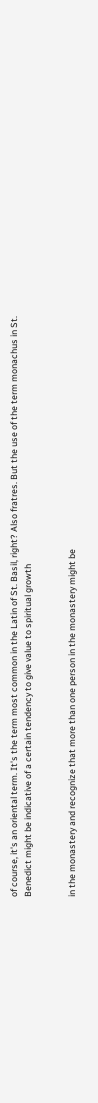of course, it's an oriental term. It's the term most common in the Latin of St. Basil, right? Also fratres. But the use of the term monachus in St. Benedict might be indicative of a certain tendency to give value to spiritual growth


in the monastery and recognize that more than one person in the monastery might be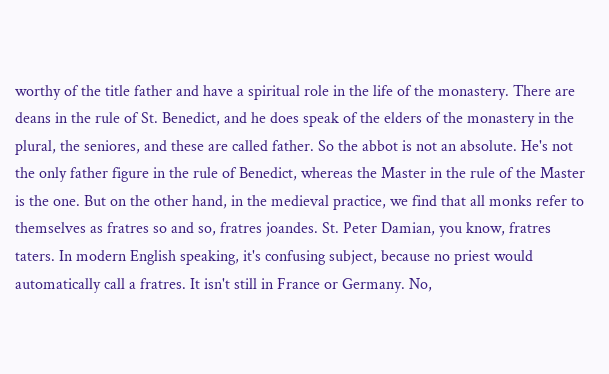worthy of the title father and have a spiritual role in the life of the monastery. There are deans in the rule of St. Benedict, and he does speak of the elders of the monastery in the plural, the seniores, and these are called father. So the abbot is not an absolute. He's not the only father figure in the rule of Benedict, whereas the Master in the rule of the Master is the one. But on the other hand, in the medieval practice, we find that all monks refer to themselves as fratres so and so, fratres joandes. St. Peter Damian, you know, fratres taters. In modern English speaking, it's confusing subject, because no priest would automatically call a fratres. It isn't still in France or Germany. No,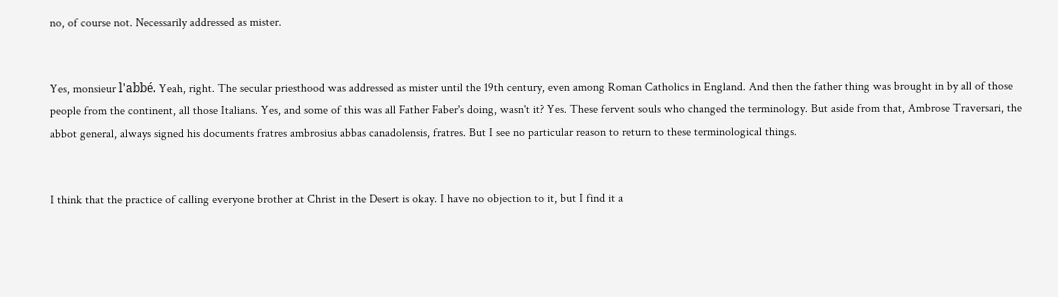no, of course not. Necessarily addressed as mister.


Yes, monsieur l'abbé. Yeah, right. The secular priesthood was addressed as mister until the 19th century, even among Roman Catholics in England. And then the father thing was brought in by all of those people from the continent, all those Italians. Yes, and some of this was all Father Faber's doing, wasn't it? Yes. These fervent souls who changed the terminology. But aside from that, Ambrose Traversari, the abbot general, always signed his documents fratres ambrosius abbas canadolensis, fratres. But I see no particular reason to return to these terminological things.


I think that the practice of calling everyone brother at Christ in the Desert is okay. I have no objection to it, but I find it a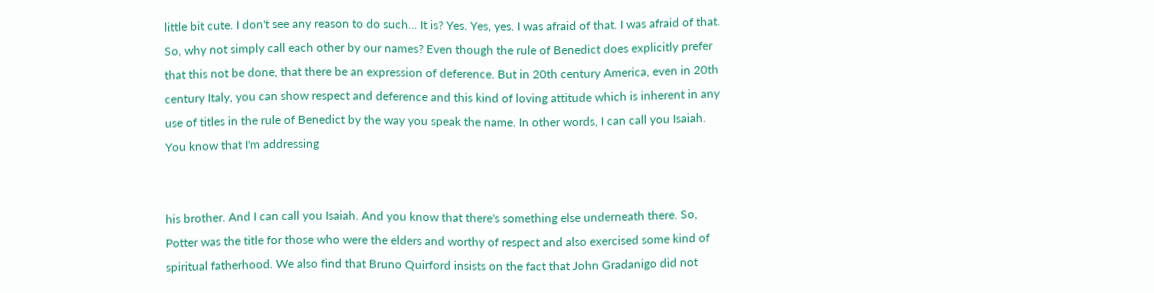little bit cute. I don't see any reason to do such... It is? Yes. Yes, yes. I was afraid of that. I was afraid of that. So, why not simply call each other by our names? Even though the rule of Benedict does explicitly prefer that this not be done, that there be an expression of deference. But in 20th century America, even in 20th century Italy, you can show respect and deference and this kind of loving attitude which is inherent in any use of titles in the rule of Benedict by the way you speak the name. In other words, I can call you Isaiah. You know that I'm addressing


his brother. And I can call you Isaiah. And you know that there's something else underneath there. So, Potter was the title for those who were the elders and worthy of respect and also exercised some kind of spiritual fatherhood. We also find that Bruno Quirford insists on the fact that John Gradanigo did not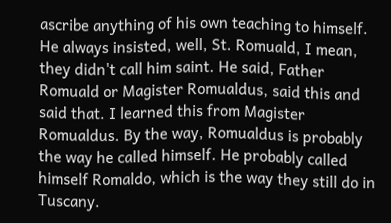ascribe anything of his own teaching to himself. He always insisted, well, St. Romuald, I mean, they didn't call him saint. He said, Father Romuald or Magister Romualdus, said this and said that. I learned this from Magister Romualdus. By the way, Romualdus is probably the way he called himself. He probably called himself Romaldo, which is the way they still do in Tuscany.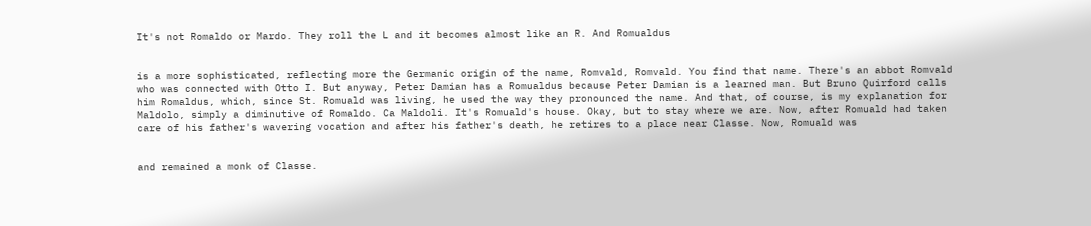It's not Romaldo or Mardo. They roll the L and it becomes almost like an R. And Romualdus


is a more sophisticated, reflecting more the Germanic origin of the name, Romvald, Romvald. You find that name. There's an abbot Romvald who was connected with Otto I. But anyway, Peter Damian has a Romualdus because Peter Damian is a learned man. But Bruno Quirford calls him Romaldus, which, since St. Romuald was living, he used the way they pronounced the name. And that, of course, is my explanation for Maldolo, simply a diminutive of Romaldo. Ca Maldoli. It's Romuald's house. Okay, but to stay where we are. Now, after Romuald had taken care of his father's wavering vocation and after his father's death, he retires to a place near Classe. Now, Romuald was


and remained a monk of Classe.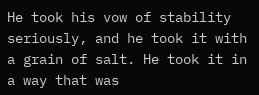He took his vow of stability seriously, and he took it with a grain of salt. He took it in a way that was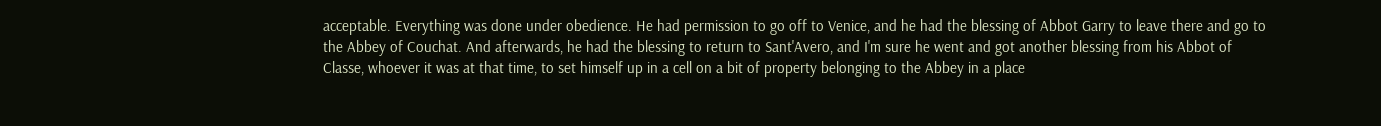acceptable. Everything was done under obedience. He had permission to go off to Venice, and he had the blessing of Abbot Garry to leave there and go to the Abbey of Couchat. And afterwards, he had the blessing to return to Sant'Avero, and I'm sure he went and got another blessing from his Abbot of Classe, whoever it was at that time, to set himself up in a cell on a bit of property belonging to the Abbey in a place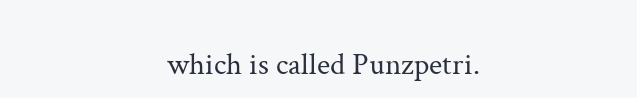which is called Punzpetri.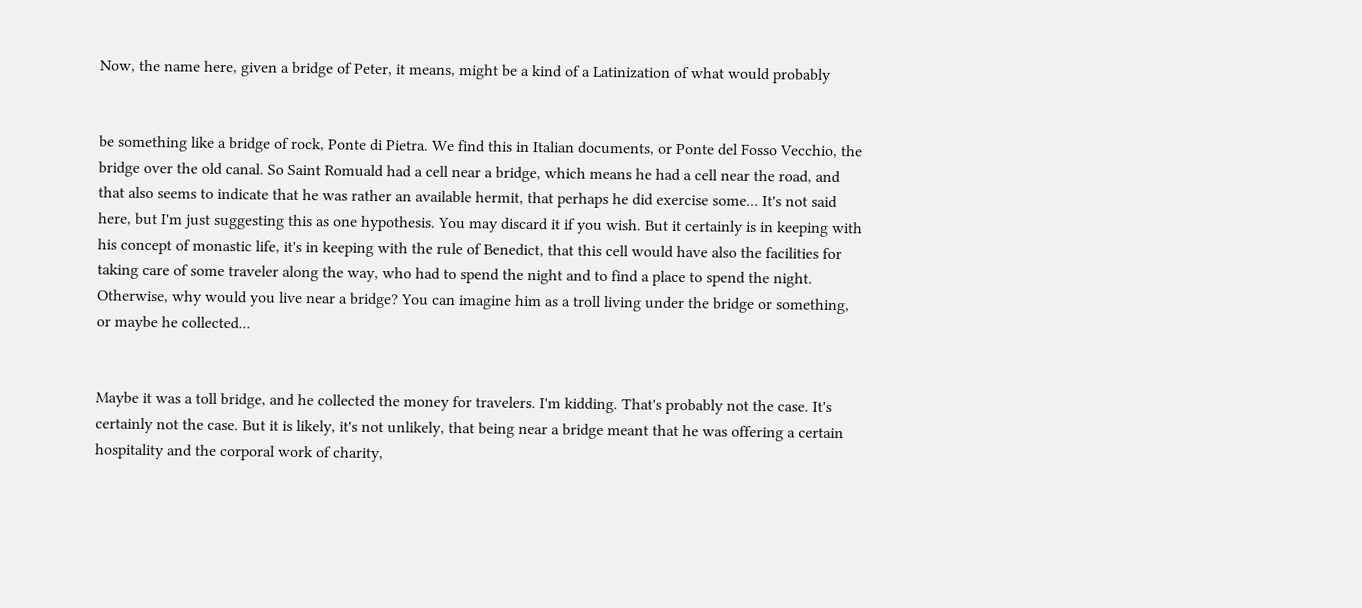Now, the name here, given a bridge of Peter, it means, might be a kind of a Latinization of what would probably


be something like a bridge of rock, Ponte di Pietra. We find this in Italian documents, or Ponte del Fosso Vecchio, the bridge over the old canal. So Saint Romuald had a cell near a bridge, which means he had a cell near the road, and that also seems to indicate that he was rather an available hermit, that perhaps he did exercise some... It's not said here, but I'm just suggesting this as one hypothesis. You may discard it if you wish. But it certainly is in keeping with his concept of monastic life, it's in keeping with the rule of Benedict, that this cell would have also the facilities for taking care of some traveler along the way, who had to spend the night and to find a place to spend the night. Otherwise, why would you live near a bridge? You can imagine him as a troll living under the bridge or something, or maybe he collected...


Maybe it was a toll bridge, and he collected the money for travelers. I'm kidding. That's probably not the case. It's certainly not the case. But it is likely, it's not unlikely, that being near a bridge meant that he was offering a certain hospitality and the corporal work of charity,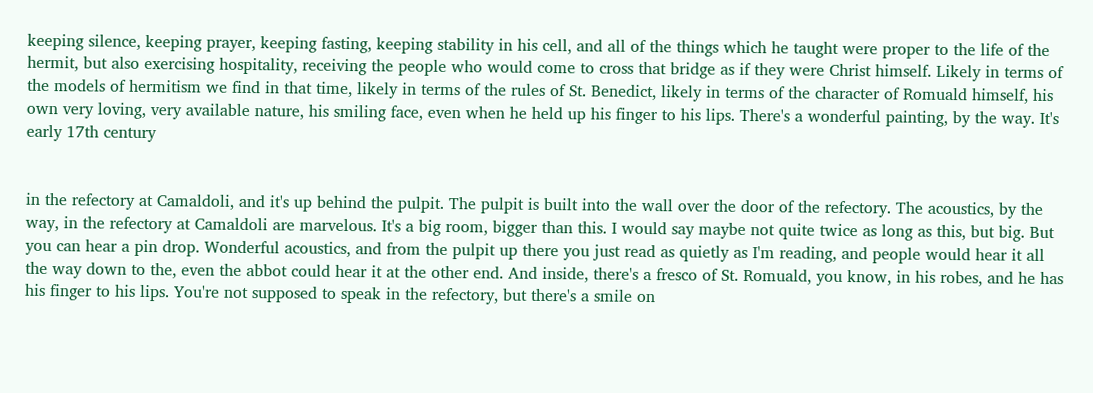keeping silence, keeping prayer, keeping fasting, keeping stability in his cell, and all of the things which he taught were proper to the life of the hermit, but also exercising hospitality, receiving the people who would come to cross that bridge as if they were Christ himself. Likely in terms of the models of hermitism we find in that time, likely in terms of the rules of St. Benedict, likely in terms of the character of Romuald himself, his own very loving, very available nature, his smiling face, even when he held up his finger to his lips. There's a wonderful painting, by the way. It's early 17th century


in the refectory at Camaldoli, and it's up behind the pulpit. The pulpit is built into the wall over the door of the refectory. The acoustics, by the way, in the refectory at Camaldoli are marvelous. It's a big room, bigger than this. I would say maybe not quite twice as long as this, but big. But you can hear a pin drop. Wonderful acoustics, and from the pulpit up there you just read as quietly as I'm reading, and people would hear it all the way down to the, even the abbot could hear it at the other end. And inside, there's a fresco of St. Romuald, you know, in his robes, and he has his finger to his lips. You're not supposed to speak in the refectory, but there's a smile on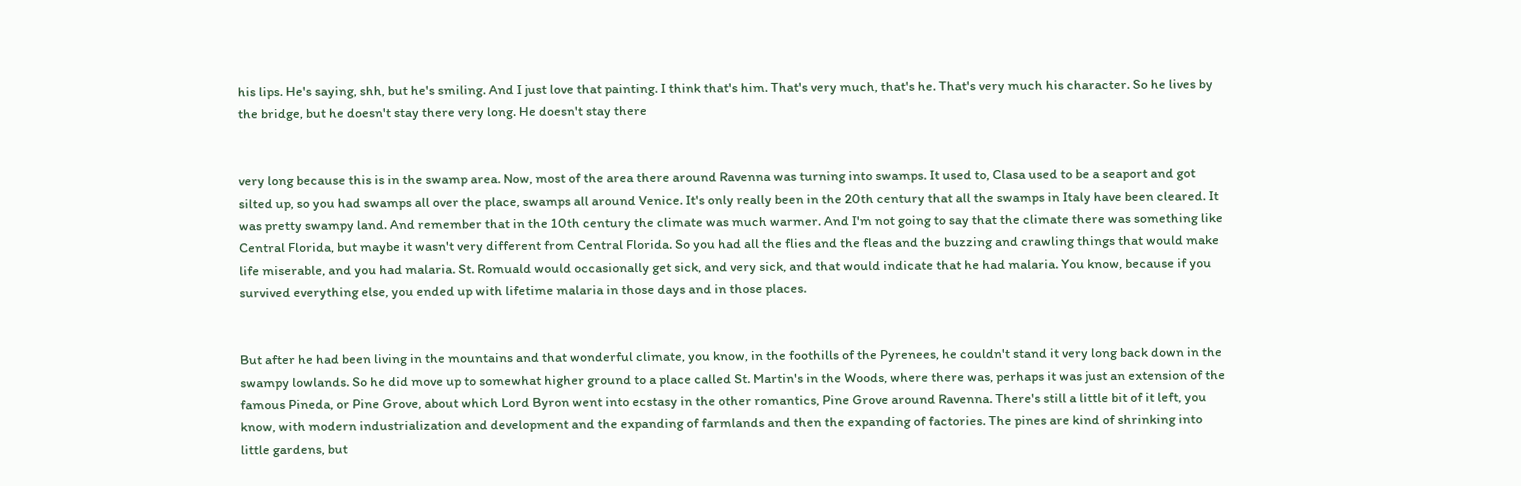his lips. He's saying, shh, but he's smiling. And I just love that painting. I think that's him. That's very much, that's he. That's very much his character. So he lives by the bridge, but he doesn't stay there very long. He doesn't stay there


very long because this is in the swamp area. Now, most of the area there around Ravenna was turning into swamps. It used to, Clasa used to be a seaport and got silted up, so you had swamps all over the place, swamps all around Venice. It's only really been in the 20th century that all the swamps in Italy have been cleared. It was pretty swampy land. And remember that in the 10th century the climate was much warmer. And I'm not going to say that the climate there was something like Central Florida, but maybe it wasn't very different from Central Florida. So you had all the flies and the fleas and the buzzing and crawling things that would make life miserable, and you had malaria. St. Romuald would occasionally get sick, and very sick, and that would indicate that he had malaria. You know, because if you survived everything else, you ended up with lifetime malaria in those days and in those places.


But after he had been living in the mountains and that wonderful climate, you know, in the foothills of the Pyrenees, he couldn't stand it very long back down in the swampy lowlands. So he did move up to somewhat higher ground to a place called St. Martin's in the Woods, where there was, perhaps it was just an extension of the famous Pineda, or Pine Grove, about which Lord Byron went into ecstasy in the other romantics, Pine Grove around Ravenna. There's still a little bit of it left, you know, with modern industrialization and development and the expanding of farmlands and then the expanding of factories. The pines are kind of shrinking into little gardens, but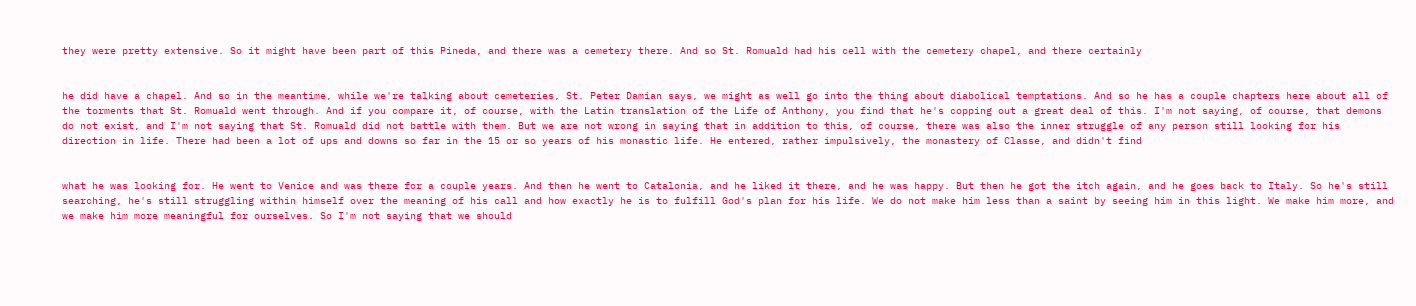they were pretty extensive. So it might have been part of this Pineda, and there was a cemetery there. And so St. Romuald had his cell with the cemetery chapel, and there certainly


he did have a chapel. And so in the meantime, while we're talking about cemeteries, St. Peter Damian says, we might as well go into the thing about diabolical temptations. And so he has a couple chapters here about all of the torments that St. Romuald went through. And if you compare it, of course, with the Latin translation of the Life of Anthony, you find that he's copping out a great deal of this. I'm not saying, of course, that demons do not exist, and I'm not saying that St. Romuald did not battle with them. But we are not wrong in saying that in addition to this, of course, there was also the inner struggle of any person still looking for his direction in life. There had been a lot of ups and downs so far in the 15 or so years of his monastic life. He entered, rather impulsively, the monastery of Classe, and didn't find


what he was looking for. He went to Venice and was there for a couple years. And then he went to Catalonia, and he liked it there, and he was happy. But then he got the itch again, and he goes back to Italy. So he's still searching, he's still struggling within himself over the meaning of his call and how exactly he is to fulfill God's plan for his life. We do not make him less than a saint by seeing him in this light. We make him more, and we make him more meaningful for ourselves. So I'm not saying that we should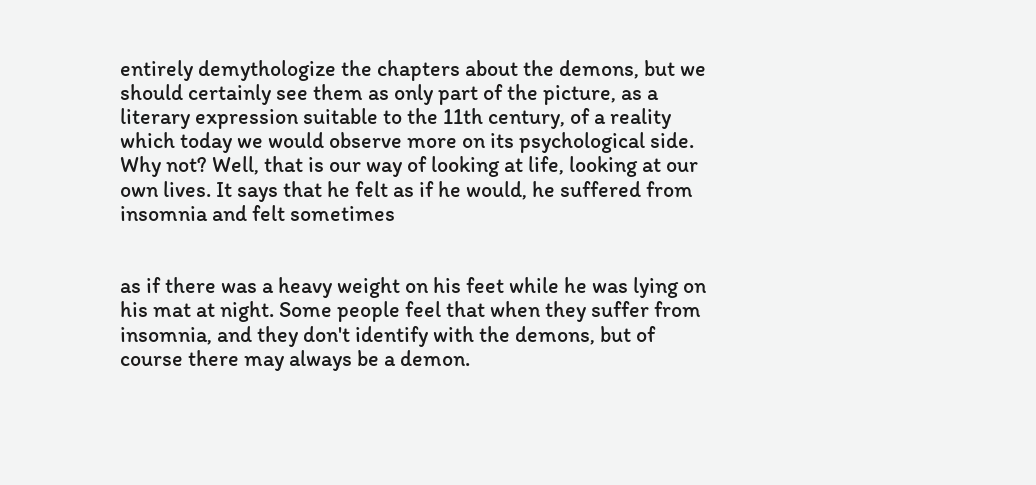entirely demythologize the chapters about the demons, but we should certainly see them as only part of the picture, as a literary expression suitable to the 11th century, of a reality which today we would observe more on its psychological side. Why not? Well, that is our way of looking at life, looking at our own lives. It says that he felt as if he would, he suffered from insomnia and felt sometimes


as if there was a heavy weight on his feet while he was lying on his mat at night. Some people feel that when they suffer from insomnia, and they don't identify with the demons, but of course there may always be a demon.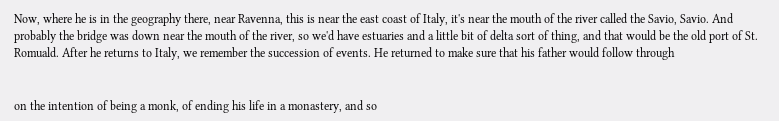Now, where he is in the geography there, near Ravenna, this is near the east coast of Italy, it's near the mouth of the river called the Savio, Savio. And probably the bridge was down near the mouth of the river, so we'd have estuaries and a little bit of delta sort of thing, and that would be the old port of St. Romuald. After he returns to Italy, we remember the succession of events. He returned to make sure that his father would follow through


on the intention of being a monk, of ending his life in a monastery, and so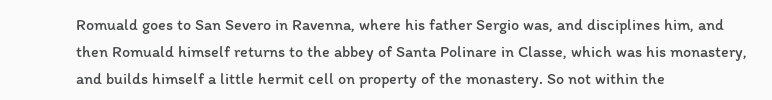Romuald goes to San Severo in Ravenna, where his father Sergio was, and disciplines him, and then Romuald himself returns to the abbey of Santa Polinare in Classe, which was his monastery, and builds himself a little hermit cell on property of the monastery. So not within the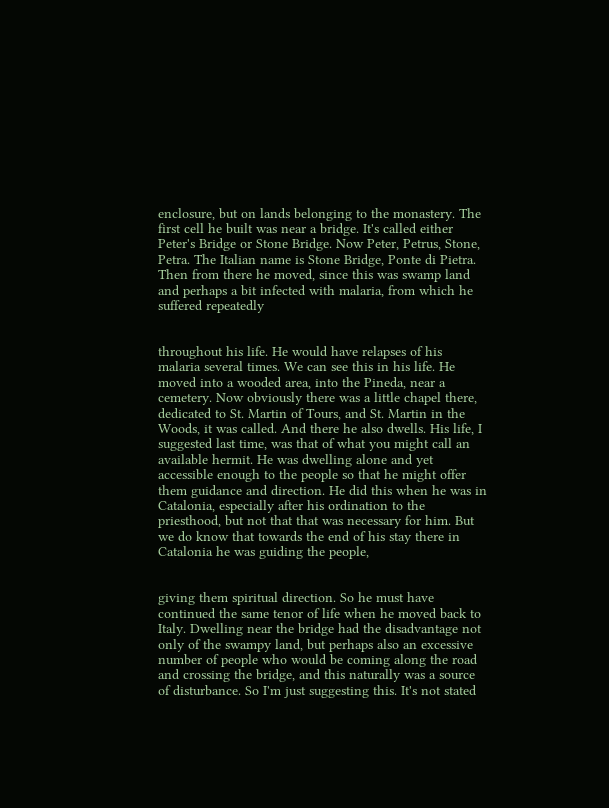enclosure, but on lands belonging to the monastery. The first cell he built was near a bridge. It's called either Peter's Bridge or Stone Bridge. Now Peter, Petrus, Stone, Petra. The Italian name is Stone Bridge, Ponte di Pietra. Then from there he moved, since this was swamp land and perhaps a bit infected with malaria, from which he suffered repeatedly


throughout his life. He would have relapses of his malaria several times. We can see this in his life. He moved into a wooded area, into the Pineda, near a cemetery. Now obviously there was a little chapel there, dedicated to St. Martin of Tours, and St. Martin in the Woods, it was called. And there he also dwells. His life, I suggested last time, was that of what you might call an available hermit. He was dwelling alone and yet accessible enough to the people so that he might offer them guidance and direction. He did this when he was in Catalonia, especially after his ordination to the priesthood, but not that that was necessary for him. But we do know that towards the end of his stay there in Catalonia he was guiding the people,


giving them spiritual direction. So he must have continued the same tenor of life when he moved back to Italy. Dwelling near the bridge had the disadvantage not only of the swampy land, but perhaps also an excessive number of people who would be coming along the road and crossing the bridge, and this naturally was a source of disturbance. So I'm just suggesting this. It's not stated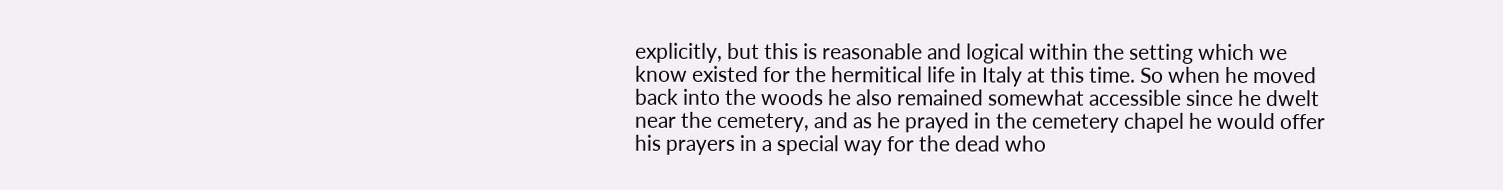explicitly, but this is reasonable and logical within the setting which we know existed for the hermitical life in Italy at this time. So when he moved back into the woods he also remained somewhat accessible since he dwelt near the cemetery, and as he prayed in the cemetery chapel he would offer his prayers in a special way for the dead who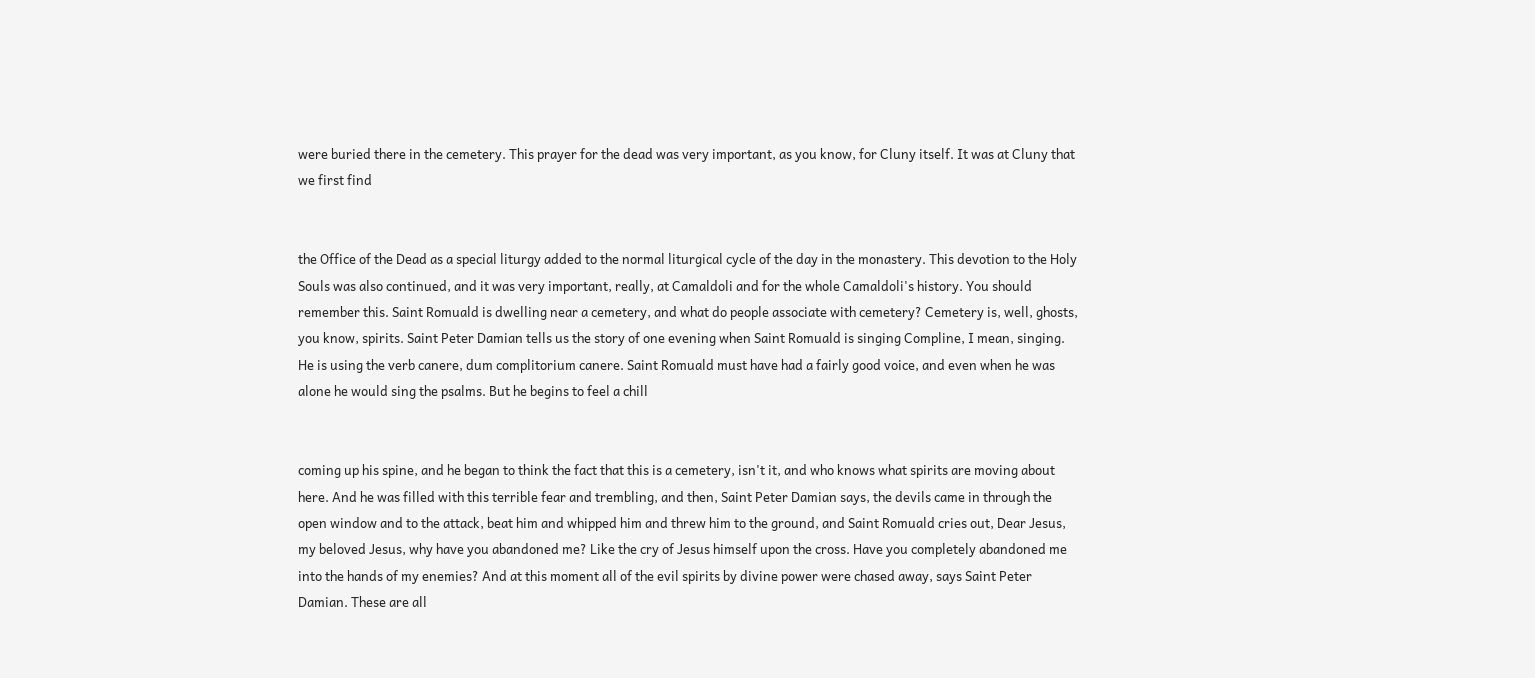were buried there in the cemetery. This prayer for the dead was very important, as you know, for Cluny itself. It was at Cluny that we first find


the Office of the Dead as a special liturgy added to the normal liturgical cycle of the day in the monastery. This devotion to the Holy Souls was also continued, and it was very important, really, at Camaldoli and for the whole Camaldoli's history. You should remember this. Saint Romuald is dwelling near a cemetery, and what do people associate with cemetery? Cemetery is, well, ghosts, you know, spirits. Saint Peter Damian tells us the story of one evening when Saint Romuald is singing Compline, I mean, singing. He is using the verb canere, dum complitorium canere. Saint Romuald must have had a fairly good voice, and even when he was alone he would sing the psalms. But he begins to feel a chill


coming up his spine, and he began to think the fact that this is a cemetery, isn't it, and who knows what spirits are moving about here. And he was filled with this terrible fear and trembling, and then, Saint Peter Damian says, the devils came in through the open window and to the attack, beat him and whipped him and threw him to the ground, and Saint Romuald cries out, Dear Jesus, my beloved Jesus, why have you abandoned me? Like the cry of Jesus himself upon the cross. Have you completely abandoned me into the hands of my enemies? And at this moment all of the evil spirits by divine power were chased away, says Saint Peter Damian. These are all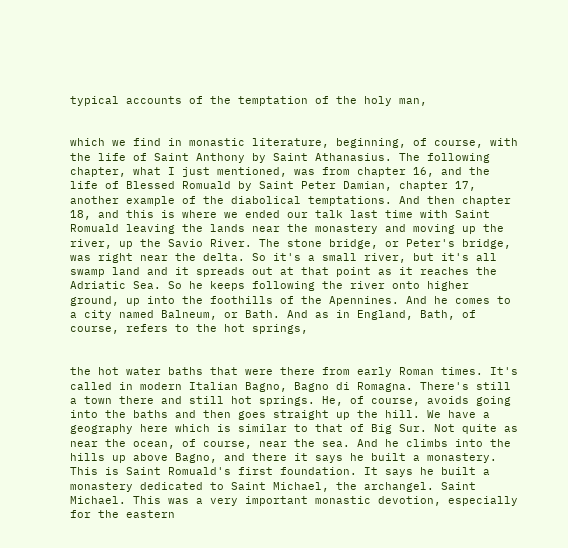typical accounts of the temptation of the holy man,


which we find in monastic literature, beginning, of course, with the life of Saint Anthony by Saint Athanasius. The following chapter, what I just mentioned, was from chapter 16, and the life of Blessed Romuald by Saint Peter Damian, chapter 17, another example of the diabolical temptations. And then chapter 18, and this is where we ended our talk last time with Saint Romuald leaving the lands near the monastery and moving up the river, up the Savio River. The stone bridge, or Peter's bridge, was right near the delta. So it's a small river, but it's all swamp land and it spreads out at that point as it reaches the Adriatic Sea. So he keeps following the river onto higher ground, up into the foothills of the Apennines. And he comes to a city named Balneum, or Bath. And as in England, Bath, of course, refers to the hot springs,


the hot water baths that were there from early Roman times. It's called in modern Italian Bagno, Bagno di Romagna. There's still a town there and still hot springs. He, of course, avoids going into the baths and then goes straight up the hill. We have a geography here which is similar to that of Big Sur. Not quite as near the ocean, of course, near the sea. And he climbs into the hills up above Bagno, and there it says he built a monastery. This is Saint Romuald's first foundation. It says he built a monastery dedicated to Saint Michael, the archangel. Saint Michael. This was a very important monastic devotion, especially for the eastern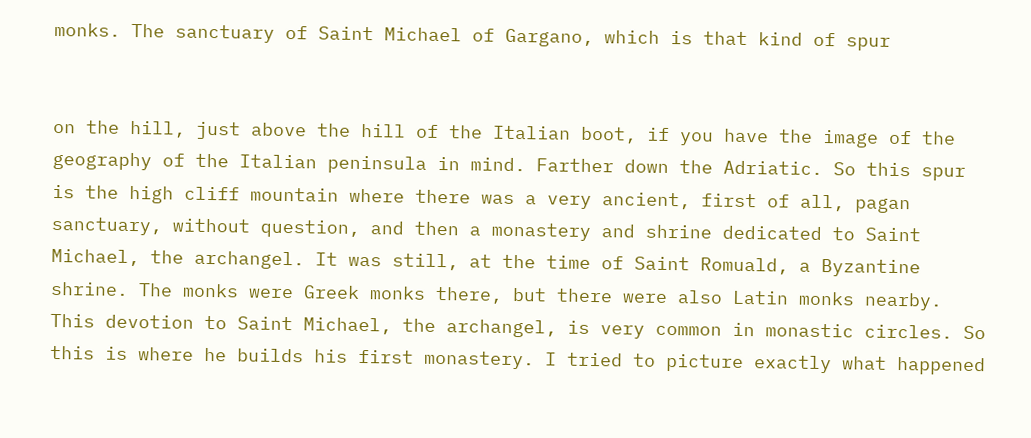monks. The sanctuary of Saint Michael of Gargano, which is that kind of spur


on the hill, just above the hill of the Italian boot, if you have the image of the geography of the Italian peninsula in mind. Farther down the Adriatic. So this spur is the high cliff mountain where there was a very ancient, first of all, pagan sanctuary, without question, and then a monastery and shrine dedicated to Saint Michael, the archangel. It was still, at the time of Saint Romuald, a Byzantine shrine. The monks were Greek monks there, but there were also Latin monks nearby. This devotion to Saint Michael, the archangel, is very common in monastic circles. So this is where he builds his first monastery. I tried to picture exactly what happened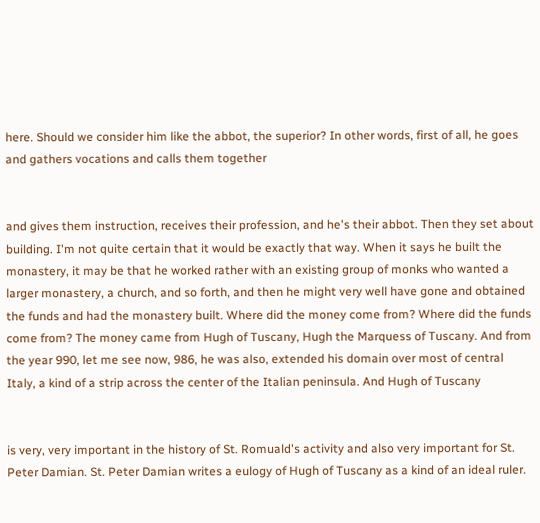here. Should we consider him like the abbot, the superior? In other words, first of all, he goes and gathers vocations and calls them together


and gives them instruction, receives their profession, and he's their abbot. Then they set about building. I'm not quite certain that it would be exactly that way. When it says he built the monastery, it may be that he worked rather with an existing group of monks who wanted a larger monastery, a church, and so forth, and then he might very well have gone and obtained the funds and had the monastery built. Where did the money come from? Where did the funds come from? The money came from Hugh of Tuscany, Hugh the Marquess of Tuscany. And from the year 990, let me see now, 986, he was also, extended his domain over most of central Italy, a kind of a strip across the center of the Italian peninsula. And Hugh of Tuscany


is very, very important in the history of St. Romuald's activity and also very important for St. Peter Damian. St. Peter Damian writes a eulogy of Hugh of Tuscany as a kind of an ideal ruler.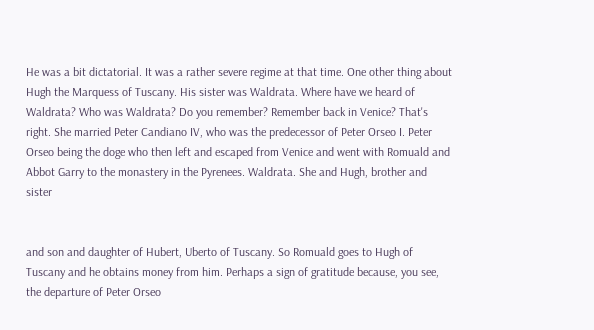He was a bit dictatorial. It was a rather severe regime at that time. One other thing about Hugh the Marquess of Tuscany. His sister was Waldrata. Where have we heard of Waldrata? Who was Waldrata? Do you remember? Remember back in Venice? That's right. She married Peter Candiano IV, who was the predecessor of Peter Orseo I. Peter Orseo being the doge who then left and escaped from Venice and went with Romuald and Abbot Garry to the monastery in the Pyrenees. Waldrata. She and Hugh, brother and sister


and son and daughter of Hubert, Uberto of Tuscany. So Romuald goes to Hugh of Tuscany and he obtains money from him. Perhaps a sign of gratitude because, you see, the departure of Peter Orseo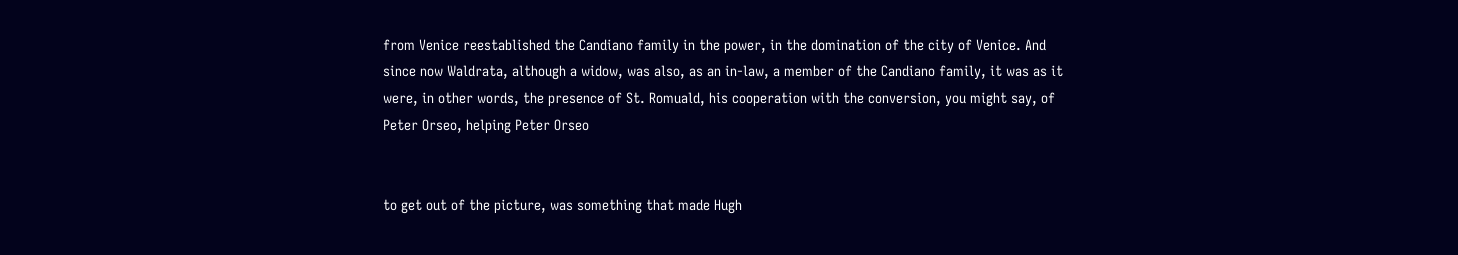from Venice reestablished the Candiano family in the power, in the domination of the city of Venice. And since now Waldrata, although a widow, was also, as an in-law, a member of the Candiano family, it was as it were, in other words, the presence of St. Romuald, his cooperation with the conversion, you might say, of Peter Orseo, helping Peter Orseo


to get out of the picture, was something that made Hugh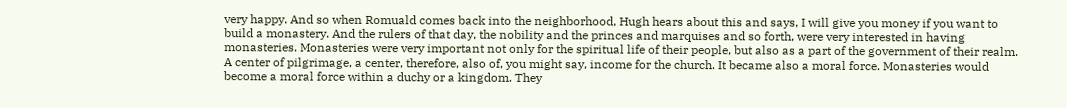very happy. And so when Romuald comes back into the neighborhood, Hugh hears about this and says, I will give you money if you want to build a monastery. And the rulers of that day, the nobility and the princes and marquises and so forth, were very interested in having monasteries. Monasteries were very important not only for the spiritual life of their people, but also as a part of the government of their realm. A center of pilgrimage, a center, therefore, also of, you might say, income for the church. It became also a moral force. Monasteries would become a moral force within a duchy or a kingdom. They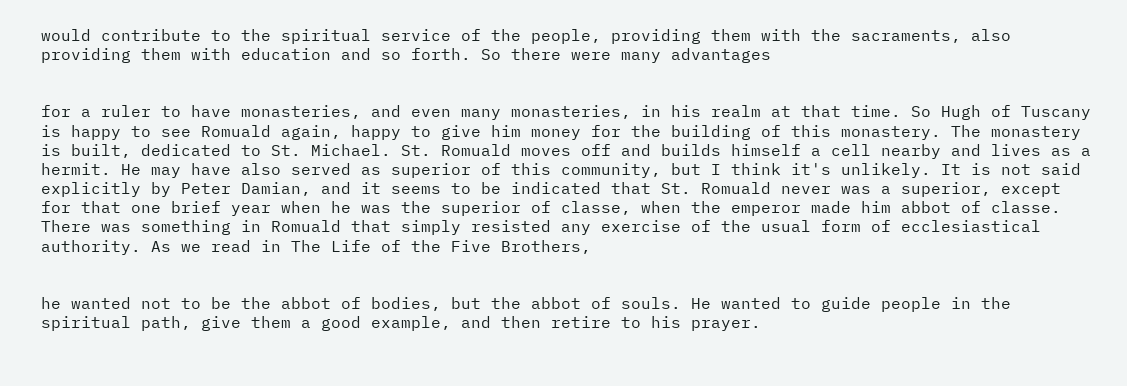would contribute to the spiritual service of the people, providing them with the sacraments, also providing them with education and so forth. So there were many advantages


for a ruler to have monasteries, and even many monasteries, in his realm at that time. So Hugh of Tuscany is happy to see Romuald again, happy to give him money for the building of this monastery. The monastery is built, dedicated to St. Michael. St. Romuald moves off and builds himself a cell nearby and lives as a hermit. He may have also served as superior of this community, but I think it's unlikely. It is not said explicitly by Peter Damian, and it seems to be indicated that St. Romuald never was a superior, except for that one brief year when he was the superior of classe, when the emperor made him abbot of classe. There was something in Romuald that simply resisted any exercise of the usual form of ecclesiastical authority. As we read in The Life of the Five Brothers,


he wanted not to be the abbot of bodies, but the abbot of souls. He wanted to guide people in the spiritual path, give them a good example, and then retire to his prayer.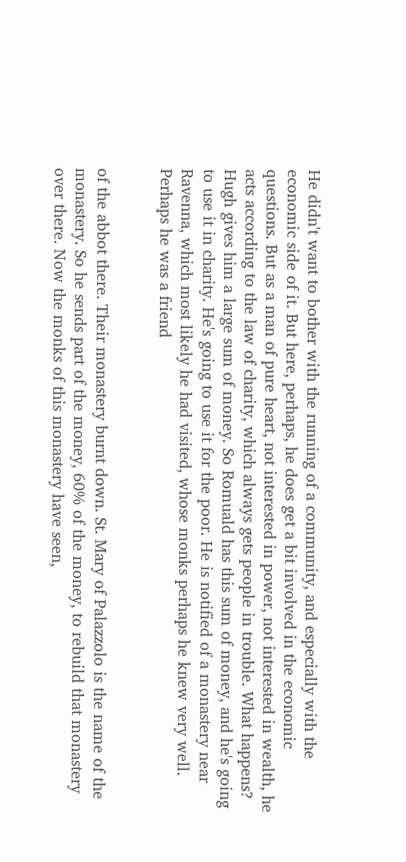He didn't want to bother with the running of a community, and especially with the economic side of it. But here, perhaps, he does get a bit involved in the economic questions. But as a man of pure heart, not interested in power, not interested in wealth, he acts according to the law of charity, which always gets people in trouble. What happens? Hugh gives him a large sum of money. So Romuald has this sum of money, and he's going to use it in charity. He's going to use it for the poor. He is notified of a monastery near Ravenna, which most likely he had visited, whose monks perhaps he knew very well. Perhaps he was a friend


of the abbot there. Their monastery burnt down. St. Mary of Palazzolo is the name of the monastery. So he sends part of the money, 60% of the money, to rebuild that monastery over there. Now the monks of this monastery have seen,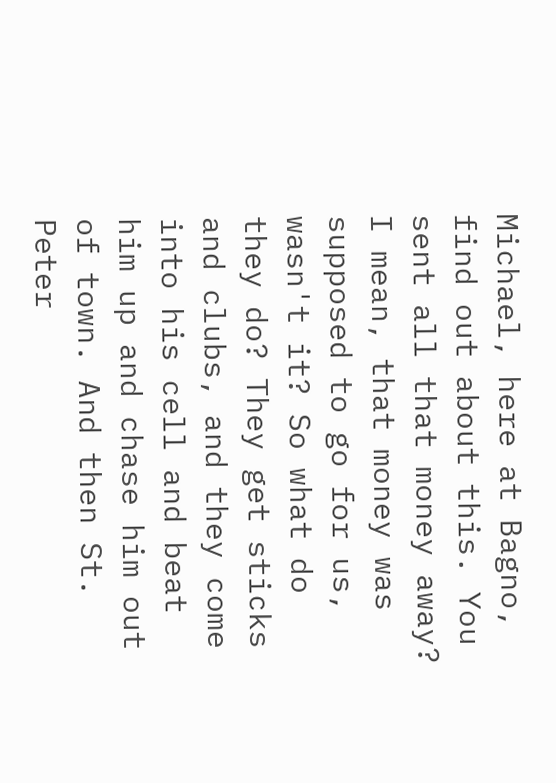Michael, here at Bagno, find out about this. You sent all that money away? I mean, that money was supposed to go for us, wasn't it? So what do they do? They get sticks and clubs, and they come into his cell and beat him up and chase him out of town. And then St. Peter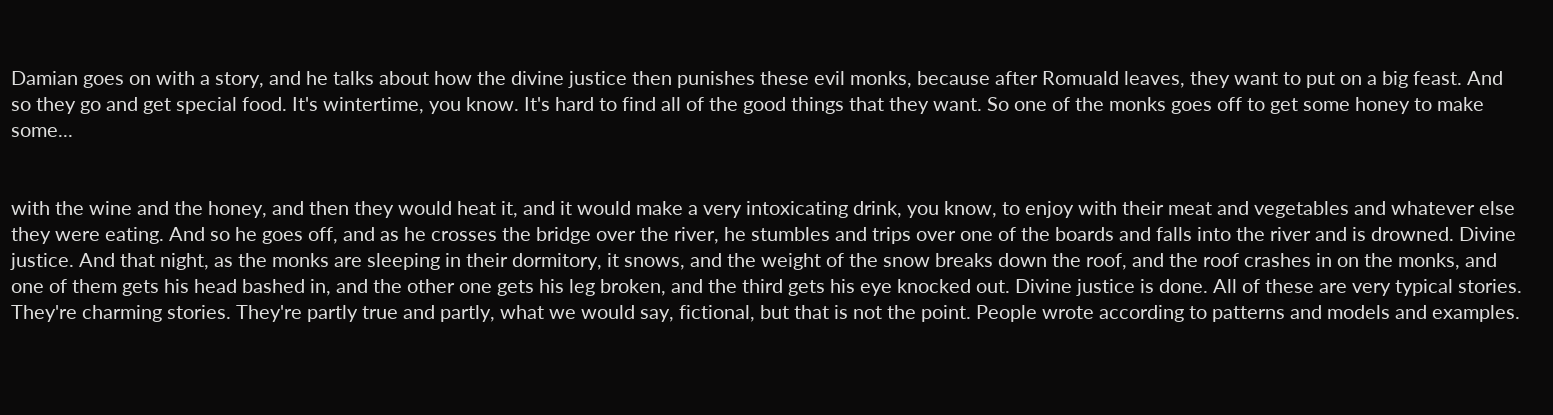Damian goes on with a story, and he talks about how the divine justice then punishes these evil monks, because after Romuald leaves, they want to put on a big feast. And so they go and get special food. It's wintertime, you know. It's hard to find all of the good things that they want. So one of the monks goes off to get some honey to make some...


with the wine and the honey, and then they would heat it, and it would make a very intoxicating drink, you know, to enjoy with their meat and vegetables and whatever else they were eating. And so he goes off, and as he crosses the bridge over the river, he stumbles and trips over one of the boards and falls into the river and is drowned. Divine justice. And that night, as the monks are sleeping in their dormitory, it snows, and the weight of the snow breaks down the roof, and the roof crashes in on the monks, and one of them gets his head bashed in, and the other one gets his leg broken, and the third gets his eye knocked out. Divine justice is done. All of these are very typical stories. They're charming stories. They're partly true and partly, what we would say, fictional, but that is not the point. People wrote according to patterns and models and examples.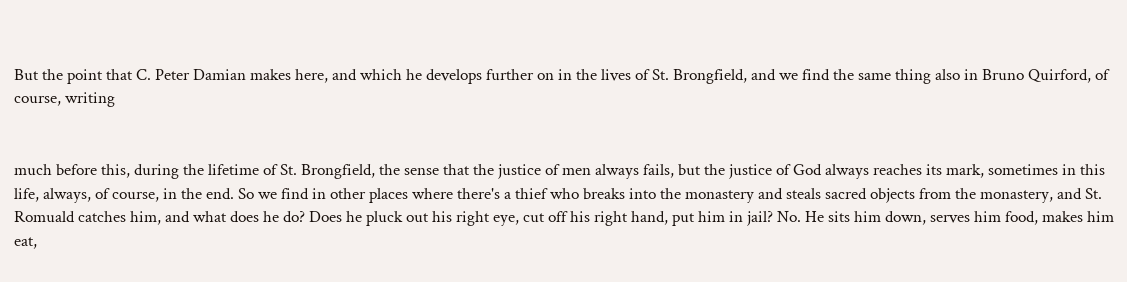But the point that C. Peter Damian makes here, and which he develops further on in the lives of St. Brongfield, and we find the same thing also in Bruno Quirford, of course, writing


much before this, during the lifetime of St. Brongfield, the sense that the justice of men always fails, but the justice of God always reaches its mark, sometimes in this life, always, of course, in the end. So we find in other places where there's a thief who breaks into the monastery and steals sacred objects from the monastery, and St. Romuald catches him, and what does he do? Does he pluck out his right eye, cut off his right hand, put him in jail? No. He sits him down, serves him food, makes him eat,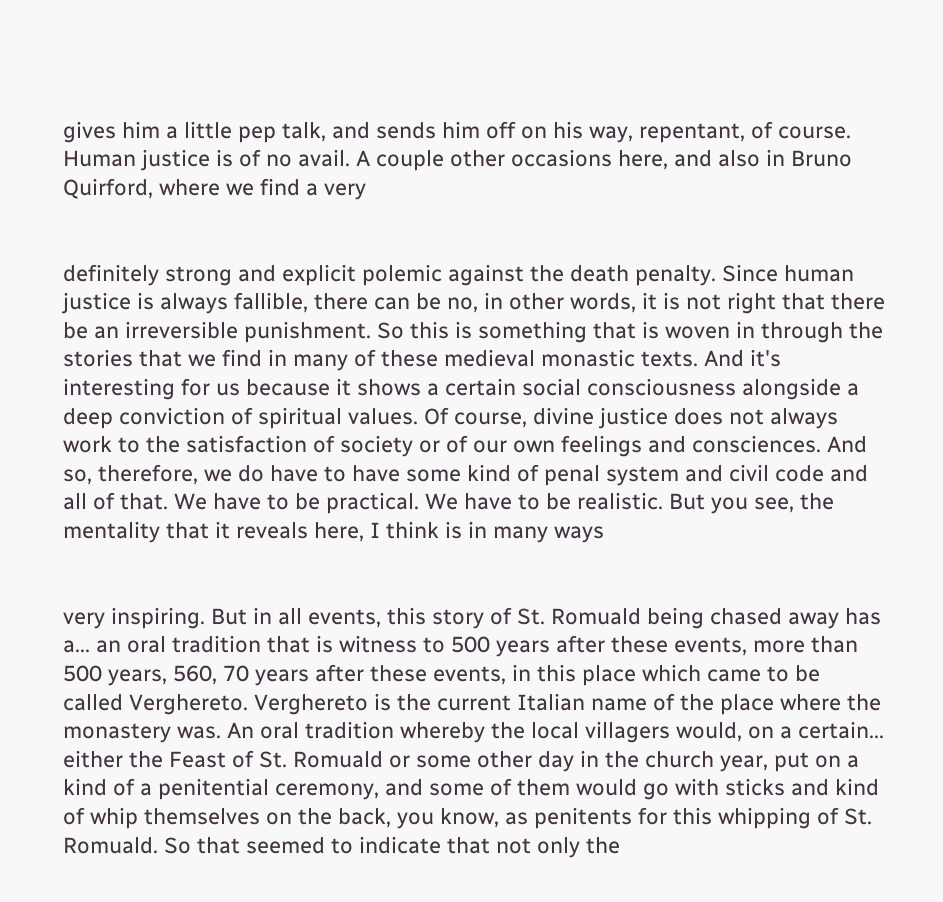gives him a little pep talk, and sends him off on his way, repentant, of course. Human justice is of no avail. A couple other occasions here, and also in Bruno Quirford, where we find a very


definitely strong and explicit polemic against the death penalty. Since human justice is always fallible, there can be no, in other words, it is not right that there be an irreversible punishment. So this is something that is woven in through the stories that we find in many of these medieval monastic texts. And it's interesting for us because it shows a certain social consciousness alongside a deep conviction of spiritual values. Of course, divine justice does not always work to the satisfaction of society or of our own feelings and consciences. And so, therefore, we do have to have some kind of penal system and civil code and all of that. We have to be practical. We have to be realistic. But you see, the mentality that it reveals here, I think is in many ways


very inspiring. But in all events, this story of St. Romuald being chased away has a... an oral tradition that is witness to 500 years after these events, more than 500 years, 560, 70 years after these events, in this place which came to be called Verghereto. Verghereto is the current Italian name of the place where the monastery was. An oral tradition whereby the local villagers would, on a certain... either the Feast of St. Romuald or some other day in the church year, put on a kind of a penitential ceremony, and some of them would go with sticks and kind of whip themselves on the back, you know, as penitents for this whipping of St. Romuald. So that seemed to indicate that not only the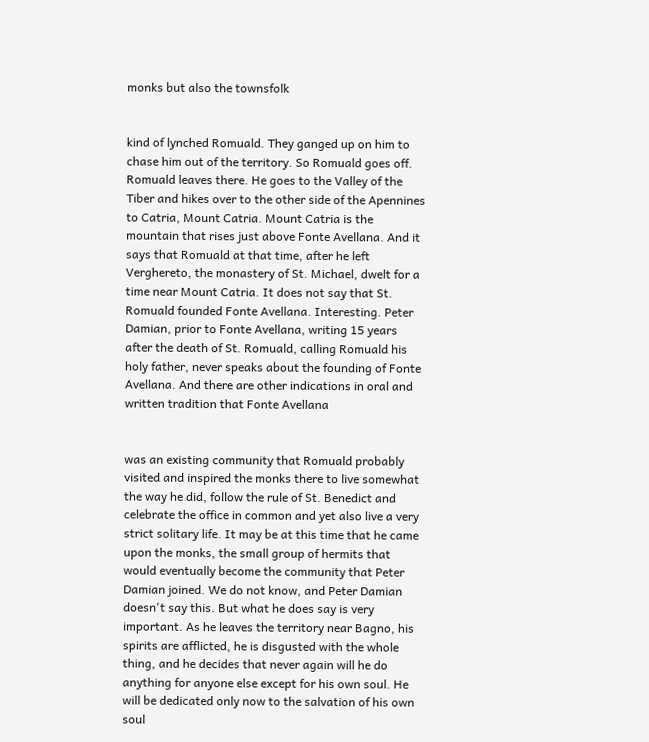monks but also the townsfolk


kind of lynched Romuald. They ganged up on him to chase him out of the territory. So Romuald goes off. Romuald leaves there. He goes to the Valley of the Tiber and hikes over to the other side of the Apennines to Catria, Mount Catria. Mount Catria is the mountain that rises just above Fonte Avellana. And it says that Romuald at that time, after he left Verghereto, the monastery of St. Michael, dwelt for a time near Mount Catria. It does not say that St. Romuald founded Fonte Avellana. Interesting. Peter Damian, prior to Fonte Avellana, writing 15 years after the death of St. Romuald, calling Romuald his holy father, never speaks about the founding of Fonte Avellana. And there are other indications in oral and written tradition that Fonte Avellana


was an existing community that Romuald probably visited and inspired the monks there to live somewhat the way he did, follow the rule of St. Benedict and celebrate the office in common and yet also live a very strict solitary life. It may be at this time that he came upon the monks, the small group of hermits that would eventually become the community that Peter Damian joined. We do not know, and Peter Damian doesn't say this. But what he does say is very important. As he leaves the territory near Bagno, his spirits are afflicted, he is disgusted with the whole thing, and he decides that never again will he do anything for anyone else except for his own soul. He will be dedicated only now to the salvation of his own soul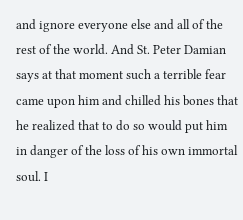and ignore everyone else and all of the rest of the world. And St. Peter Damian says at that moment such a terrible fear came upon him and chilled his bones that he realized that to do so would put him in danger of the loss of his own immortal soul. I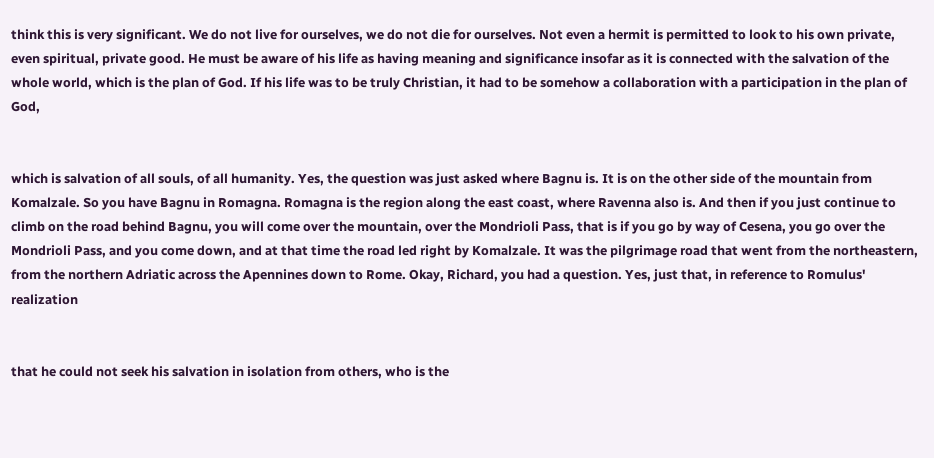think this is very significant. We do not live for ourselves, we do not die for ourselves. Not even a hermit is permitted to look to his own private, even spiritual, private good. He must be aware of his life as having meaning and significance insofar as it is connected with the salvation of the whole world, which is the plan of God. If his life was to be truly Christian, it had to be somehow a collaboration with a participation in the plan of God,


which is salvation of all souls, of all humanity. Yes, the question was just asked where Bagnu is. It is on the other side of the mountain from Komalzale. So you have Bagnu in Romagna. Romagna is the region along the east coast, where Ravenna also is. And then if you just continue to climb on the road behind Bagnu, you will come over the mountain, over the Mondrioli Pass, that is if you go by way of Cesena, you go over the Mondrioli Pass, and you come down, and at that time the road led right by Komalzale. It was the pilgrimage road that went from the northeastern, from the northern Adriatic across the Apennines down to Rome. Okay, Richard, you had a question. Yes, just that, in reference to Romulus' realization


that he could not seek his salvation in isolation from others, who is the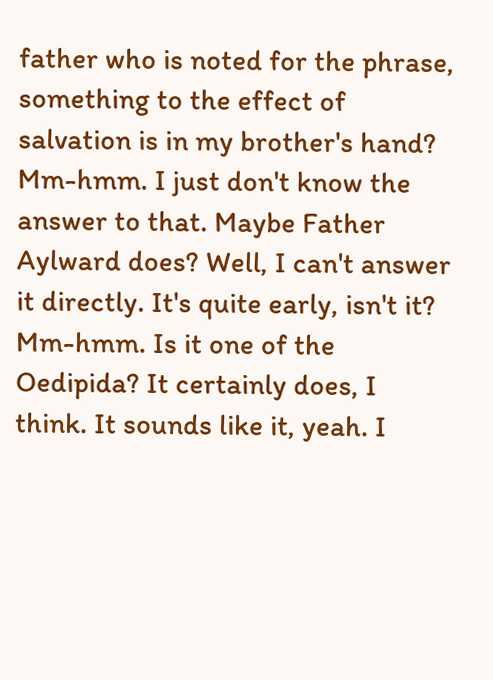father who is noted for the phrase, something to the effect of salvation is in my brother's hand? Mm-hmm. I just don't know the answer to that. Maybe Father Aylward does? Well, I can't answer it directly. It's quite early, isn't it? Mm-hmm. Is it one of the Oedipida? It certainly does, I think. It sounds like it, yeah. I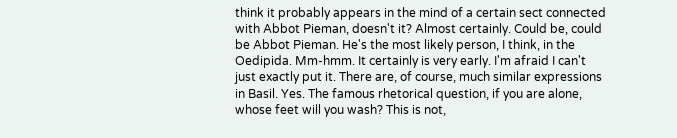think it probably appears in the mind of a certain sect connected with Abbot Pieman, doesn't it? Almost certainly. Could be, could be Abbot Pieman. He's the most likely person, I think, in the Oedipida. Mm-hmm. It certainly is very early. I'm afraid I can't just exactly put it. There are, of course, much similar expressions in Basil. Yes. The famous rhetorical question, if you are alone, whose feet will you wash? This is not,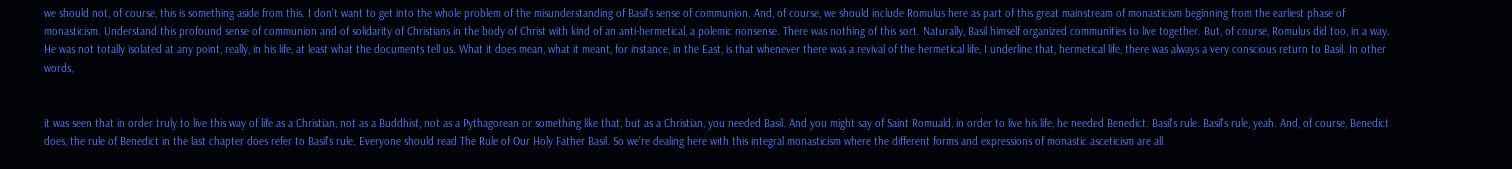we should not, of course, this is something aside from this. I don't want to get into the whole problem of the misunderstanding of Basil's sense of communion. And, of course, we should include Romulus here as part of this great mainstream of monasticism beginning from the earliest phase of monasticism. Understand this profound sense of communion and of solidarity of Christians in the body of Christ with kind of an anti-hermetical, a polemic nonsense. There was nothing of this sort. Naturally, Basil himself organized communities to live together. But, of course, Romulus did too, in a way. He was not totally isolated at any point, really, in his life, at least what the documents tell us. What it does mean, what it meant, for instance, in the East, is that whenever there was a revival of the hermetical life, I underline that, hermetical life, there was always a very conscious return to Basil. In other words,


it was seen that in order truly to live this way of life as a Christian, not as a Buddhist, not as a Pythagorean or something like that, but as a Christian, you needed Basil. And you might say of Saint Romuald, in order to live his life, he needed Benedict. Basil's rule. Basil's rule, yeah. And, of course, Benedict does, the rule of Benedict in the last chapter does refer to Basil's rule. Everyone should read The Rule of Our Holy Father Basil. So we're dealing here with this integral monasticism where the different forms and expressions of monastic asceticism are all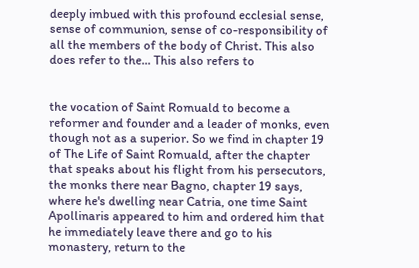deeply imbued with this profound ecclesial sense, sense of communion, sense of co-responsibility of all the members of the body of Christ. This also does refer to the... This also refers to


the vocation of Saint Romuald to become a reformer and founder and a leader of monks, even though not as a superior. So we find in chapter 19 of The Life of Saint Romuald, after the chapter that speaks about his flight from his persecutors, the monks there near Bagno, chapter 19 says, where he's dwelling near Catria, one time Saint Apollinaris appeared to him and ordered him that he immediately leave there and go to his monastery, return to the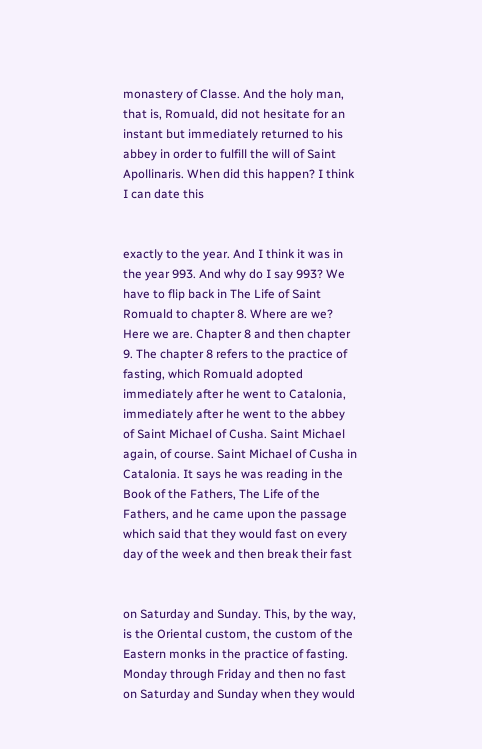monastery of Classe. And the holy man, that is, Romuald, did not hesitate for an instant but immediately returned to his abbey in order to fulfill the will of Saint Apollinaris. When did this happen? I think I can date this


exactly to the year. And I think it was in the year 993. And why do I say 993? We have to flip back in The Life of Saint Romuald to chapter 8. Where are we? Here we are. Chapter 8 and then chapter 9. The chapter 8 refers to the practice of fasting, which Romuald adopted immediately after he went to Catalonia, immediately after he went to the abbey of Saint Michael of Cusha. Saint Michael again, of course. Saint Michael of Cusha in Catalonia. It says he was reading in the Book of the Fathers, The Life of the Fathers, and he came upon the passage which said that they would fast on every day of the week and then break their fast


on Saturday and Sunday. This, by the way, is the Oriental custom, the custom of the Eastern monks in the practice of fasting. Monday through Friday and then no fast on Saturday and Sunday when they would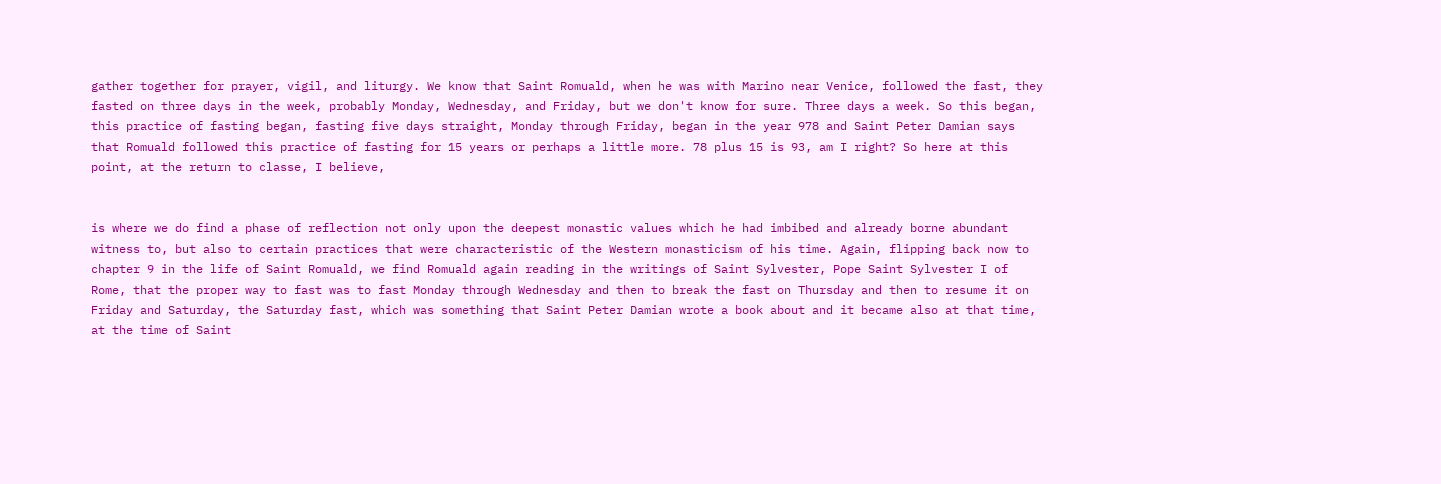gather together for prayer, vigil, and liturgy. We know that Saint Romuald, when he was with Marino near Venice, followed the fast, they fasted on three days in the week, probably Monday, Wednesday, and Friday, but we don't know for sure. Three days a week. So this began, this practice of fasting began, fasting five days straight, Monday through Friday, began in the year 978 and Saint Peter Damian says that Romuald followed this practice of fasting for 15 years or perhaps a little more. 78 plus 15 is 93, am I right? So here at this point, at the return to classe, I believe,


is where we do find a phase of reflection not only upon the deepest monastic values which he had imbibed and already borne abundant witness to, but also to certain practices that were characteristic of the Western monasticism of his time. Again, flipping back now to chapter 9 in the life of Saint Romuald, we find Romuald again reading in the writings of Saint Sylvester, Pope Saint Sylvester I of Rome, that the proper way to fast was to fast Monday through Wednesday and then to break the fast on Thursday and then to resume it on Friday and Saturday, the Saturday fast, which was something that Saint Peter Damian wrote a book about and it became also at that time, at the time of Saint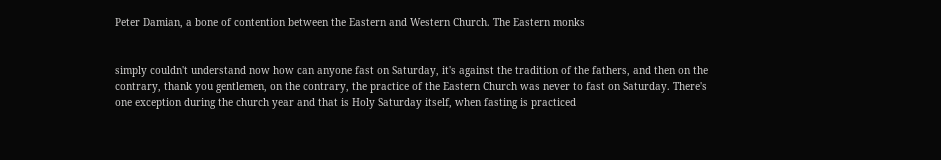Peter Damian, a bone of contention between the Eastern and Western Church. The Eastern monks


simply couldn't understand now how can anyone fast on Saturday, it's against the tradition of the fathers, and then on the contrary, thank you gentlemen, on the contrary, the practice of the Eastern Church was never to fast on Saturday. There's one exception during the church year and that is Holy Saturday itself, when fasting is practiced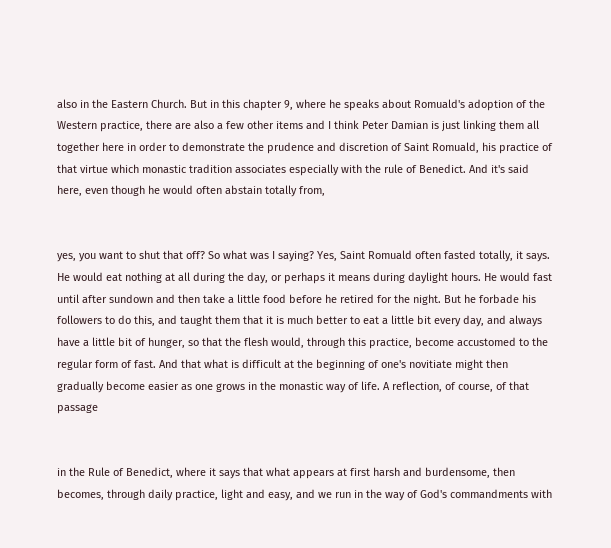also in the Eastern Church. But in this chapter 9, where he speaks about Romuald's adoption of the Western practice, there are also a few other items and I think Peter Damian is just linking them all together here in order to demonstrate the prudence and discretion of Saint Romuald, his practice of that virtue which monastic tradition associates especially with the rule of Benedict. And it's said here, even though he would often abstain totally from,


yes, you want to shut that off? So what was I saying? Yes, Saint Romuald often fasted totally, it says. He would eat nothing at all during the day, or perhaps it means during daylight hours. He would fast until after sundown and then take a little food before he retired for the night. But he forbade his followers to do this, and taught them that it is much better to eat a little bit every day, and always have a little bit of hunger, so that the flesh would, through this practice, become accustomed to the regular form of fast. And that what is difficult at the beginning of one's novitiate might then gradually become easier as one grows in the monastic way of life. A reflection, of course, of that passage


in the Rule of Benedict, where it says that what appears at first harsh and burdensome, then becomes, through daily practice, light and easy, and we run in the way of God's commandments with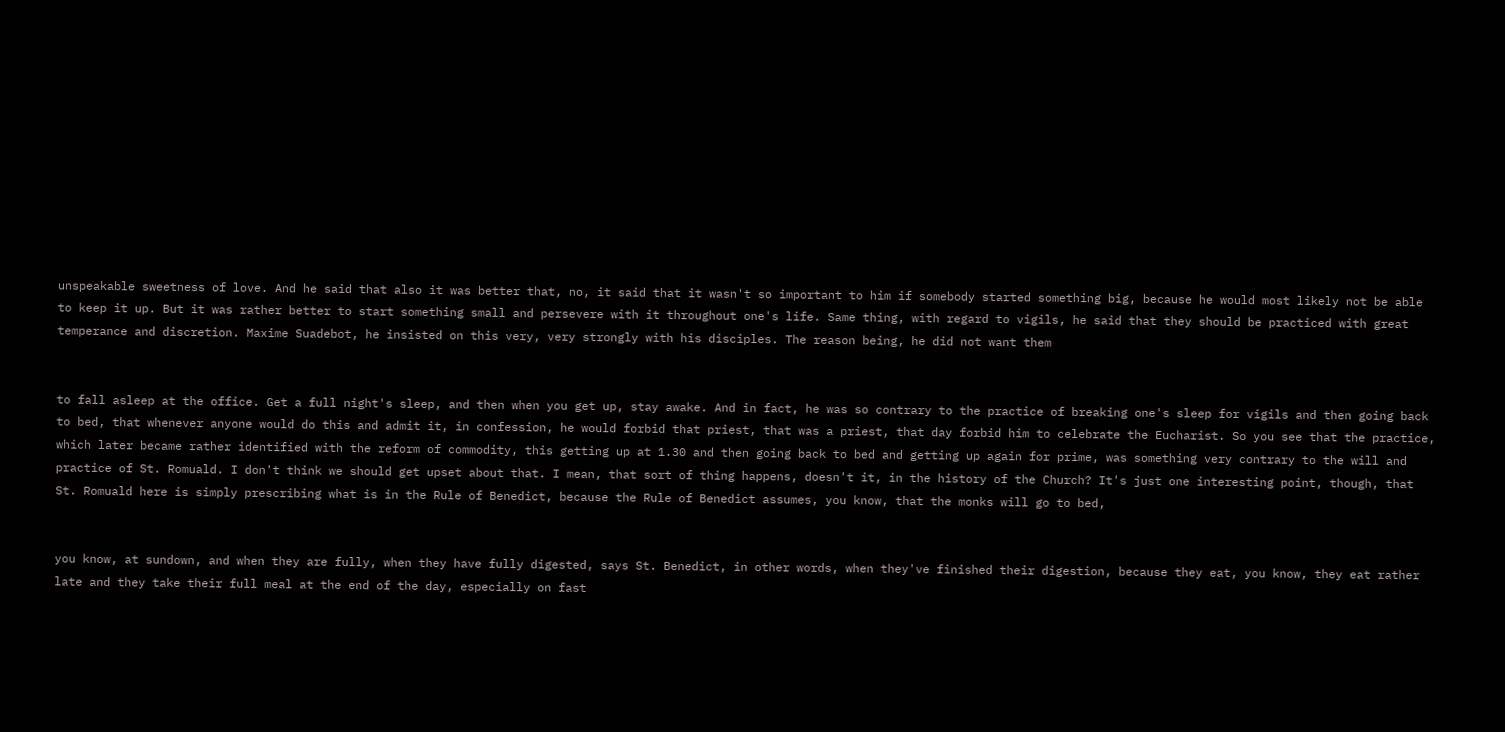unspeakable sweetness of love. And he said that also it was better that, no, it said that it wasn't so important to him if somebody started something big, because he would most likely not be able to keep it up. But it was rather better to start something small and persevere with it throughout one's life. Same thing, with regard to vigils, he said that they should be practiced with great temperance and discretion. Maxime Suadebot, he insisted on this very, very strongly with his disciples. The reason being, he did not want them


to fall asleep at the office. Get a full night's sleep, and then when you get up, stay awake. And in fact, he was so contrary to the practice of breaking one's sleep for vigils and then going back to bed, that whenever anyone would do this and admit it, in confession, he would forbid that priest, that was a priest, that day forbid him to celebrate the Eucharist. So you see that the practice, which later became rather identified with the reform of commodity, this getting up at 1.30 and then going back to bed and getting up again for prime, was something very contrary to the will and practice of St. Romuald. I don't think we should get upset about that. I mean, that sort of thing happens, doesn't it, in the history of the Church? It's just one interesting point, though, that St. Romuald here is simply prescribing what is in the Rule of Benedict, because the Rule of Benedict assumes, you know, that the monks will go to bed,


you know, at sundown, and when they are fully, when they have fully digested, says St. Benedict, in other words, when they've finished their digestion, because they eat, you know, they eat rather late and they take their full meal at the end of the day, especially on fast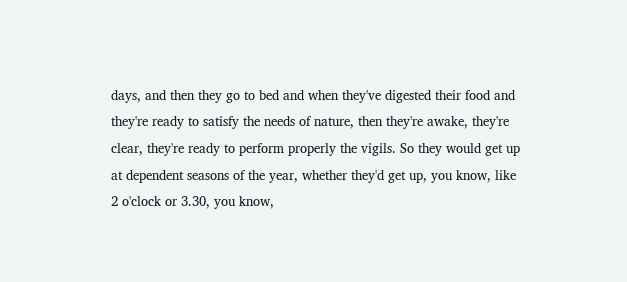days, and then they go to bed and when they've digested their food and they're ready to satisfy the needs of nature, then they're awake, they're clear, they're ready to perform properly the vigils. So they would get up at dependent seasons of the year, whether they'd get up, you know, like 2 o'clock or 3.30, you know,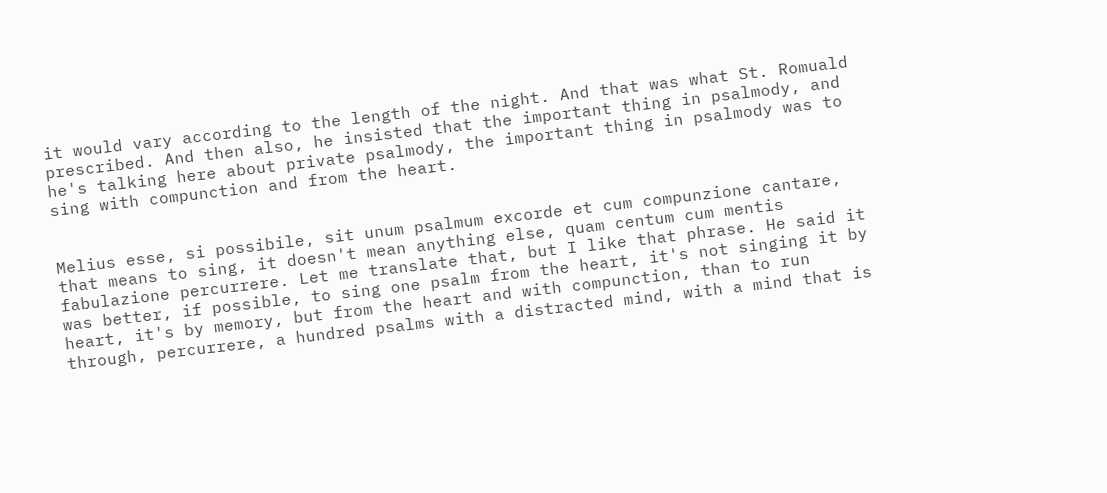it would vary according to the length of the night. And that was what St. Romuald prescribed. And then also, he insisted that the important thing in psalmody, and he's talking here about private psalmody, the important thing in psalmody was to sing with compunction and from the heart.


Melius esse, si possibile, sit unum psalmum excorde et cum compunzione cantare, that means to sing, it doesn't mean anything else, quam centum cum mentis fabulazione percurrere. Let me translate that, but I like that phrase. He said it was better, if possible, to sing one psalm from the heart, it's not singing it by heart, it's by memory, but from the heart and with compunction, than to run through, percurrere, a hundred psalms with a distracted mind, with a mind that is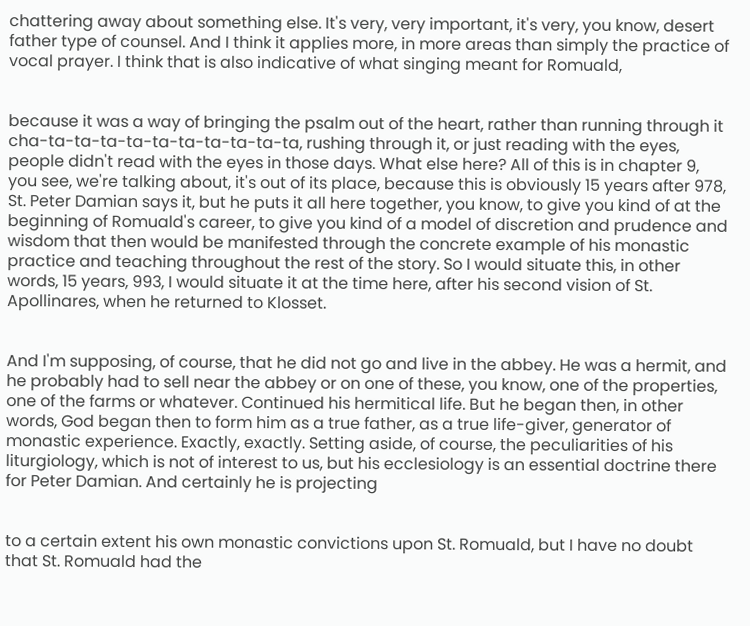chattering away about something else. It's very, very important, it's very, you know, desert father type of counsel. And I think it applies more, in more areas than simply the practice of vocal prayer. I think that is also indicative of what singing meant for Romuald,


because it was a way of bringing the psalm out of the heart, rather than running through it cha-ta-ta-ta-ta-ta-ta-ta-ta-ta-ta, rushing through it, or just reading with the eyes, people didn't read with the eyes in those days. What else here? All of this is in chapter 9, you see, we're talking about, it's out of its place, because this is obviously 15 years after 978, St. Peter Damian says it, but he puts it all here together, you know, to give you kind of at the beginning of Romuald's career, to give you kind of a model of discretion and prudence and wisdom that then would be manifested through the concrete example of his monastic practice and teaching throughout the rest of the story. So I would situate this, in other words, 15 years, 993, I would situate it at the time here, after his second vision of St. Apollinares, when he returned to Klosset.


And I'm supposing, of course, that he did not go and live in the abbey. He was a hermit, and he probably had to sell near the abbey or on one of these, you know, one of the properties, one of the farms or whatever. Continued his hermitical life. But he began then, in other words, God began then to form him as a true father, as a true life-giver, generator of monastic experience. Exactly, exactly. Setting aside, of course, the peculiarities of his liturgiology, which is not of interest to us, but his ecclesiology is an essential doctrine there for Peter Damian. And certainly he is projecting


to a certain extent his own monastic convictions upon St. Romuald, but I have no doubt that St. Romuald had the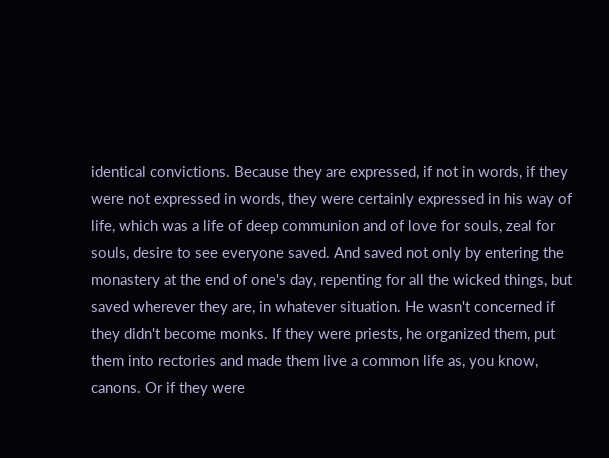identical convictions. Because they are expressed, if not in words, if they were not expressed in words, they were certainly expressed in his way of life, which was a life of deep communion and of love for souls, zeal for souls, desire to see everyone saved. And saved not only by entering the monastery at the end of one's day, repenting for all the wicked things, but saved wherever they are, in whatever situation. He wasn't concerned if they didn't become monks. If they were priests, he organized them, put them into rectories and made them live a common life as, you know, canons. Or if they were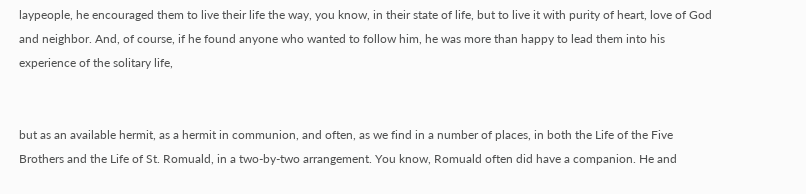laypeople, he encouraged them to live their life the way, you know, in their state of life, but to live it with purity of heart, love of God and neighbor. And, of course, if he found anyone who wanted to follow him, he was more than happy to lead them into his experience of the solitary life,


but as an available hermit, as a hermit in communion, and often, as we find in a number of places, in both the Life of the Five Brothers and the Life of St. Romuald, in a two-by-two arrangement. You know, Romuald often did have a companion. He and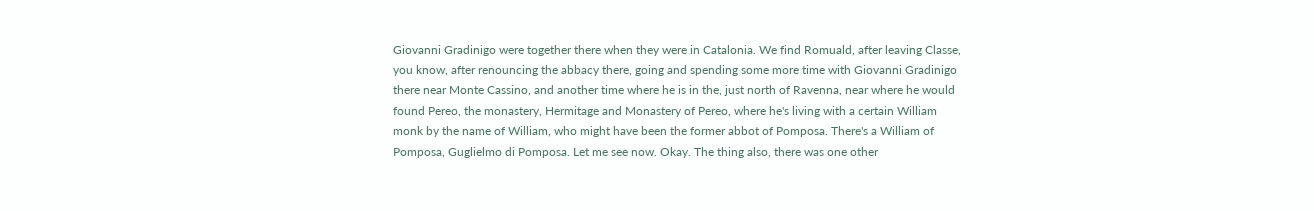Giovanni Gradinigo were together there when they were in Catalonia. We find Romuald, after leaving Classe, you know, after renouncing the abbacy there, going and spending some more time with Giovanni Gradinigo there near Monte Cassino, and another time where he is in the, just north of Ravenna, near where he would found Pereo, the monastery, Hermitage and Monastery of Pereo, where he's living with a certain William monk by the name of William, who might have been the former abbot of Pomposa. There's a William of Pomposa, Guglielmo di Pomposa. Let me see now. Okay. The thing also, there was one other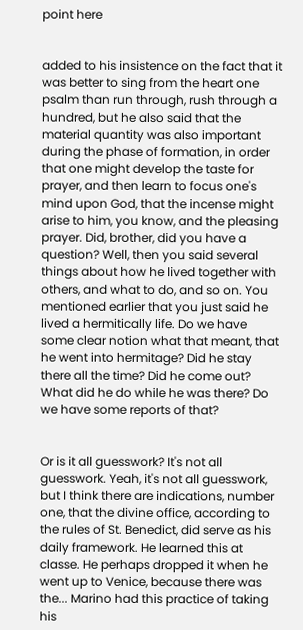point here


added to his insistence on the fact that it was better to sing from the heart one psalm than run through, rush through a hundred, but he also said that the material quantity was also important during the phase of formation, in order that one might develop the taste for prayer, and then learn to focus one's mind upon God, that the incense might arise to him, you know, and the pleasing prayer. Did, brother, did you have a question? Well, then you said several things about how he lived together with others, and what to do, and so on. You mentioned earlier that you just said he lived a hermitically life. Do we have some clear notion what that meant, that he went into hermitage? Did he stay there all the time? Did he come out? What did he do while he was there? Do we have some reports of that?


Or is it all guesswork? It's not all guesswork. Yeah, it's not all guesswork, but I think there are indications, number one, that the divine office, according to the rules of St. Benedict, did serve as his daily framework. He learned this at classe. He perhaps dropped it when he went up to Venice, because there was the... Marino had this practice of taking his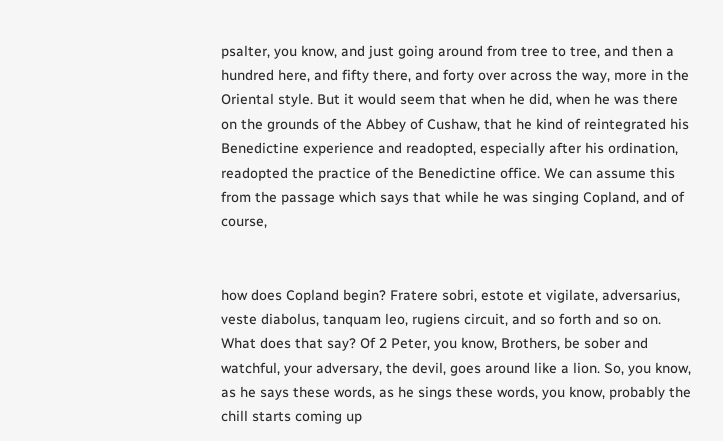psalter, you know, and just going around from tree to tree, and then a hundred here, and fifty there, and forty over across the way, more in the Oriental style. But it would seem that when he did, when he was there on the grounds of the Abbey of Cushaw, that he kind of reintegrated his Benedictine experience and readopted, especially after his ordination, readopted the practice of the Benedictine office. We can assume this from the passage which says that while he was singing Copland, and of course,


how does Copland begin? Fratere sobri, estote et vigilate, adversarius, veste diabolus, tanquam leo, rugiens circuit, and so forth and so on. What does that say? Of 2 Peter, you know, Brothers, be sober and watchful, your adversary, the devil, goes around like a lion. So, you know, as he says these words, as he sings these words, you know, probably the chill starts coming up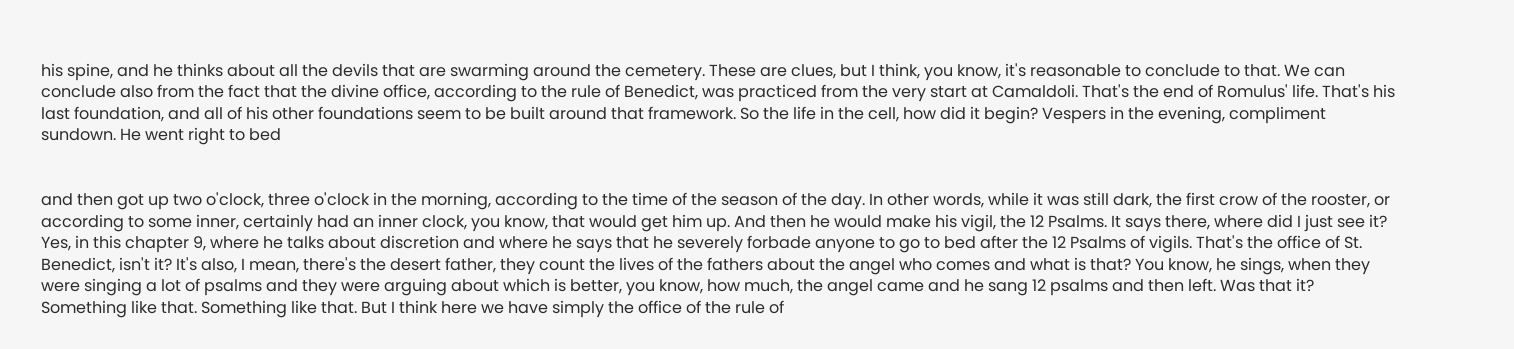his spine, and he thinks about all the devils that are swarming around the cemetery. These are clues, but I think, you know, it's reasonable to conclude to that. We can conclude also from the fact that the divine office, according to the rule of Benedict, was practiced from the very start at Camaldoli. That's the end of Romulus' life. That's his last foundation, and all of his other foundations seem to be built around that framework. So the life in the cell, how did it begin? Vespers in the evening, compliment sundown. He went right to bed


and then got up two o'clock, three o'clock in the morning, according to the time of the season of the day. In other words, while it was still dark, the first crow of the rooster, or according to some inner, certainly had an inner clock, you know, that would get him up. And then he would make his vigil, the 12 Psalms. It says there, where did I just see it? Yes, in this chapter 9, where he talks about discretion and where he says that he severely forbade anyone to go to bed after the 12 Psalms of vigils. That's the office of St. Benedict, isn't it? It's also, I mean, there's the desert father, they count the lives of the fathers about the angel who comes and what is that? You know, he sings, when they were singing a lot of psalms and they were arguing about which is better, you know, how much, the angel came and he sang 12 psalms and then left. Was that it? Something like that. Something like that. But I think here we have simply the office of the rule of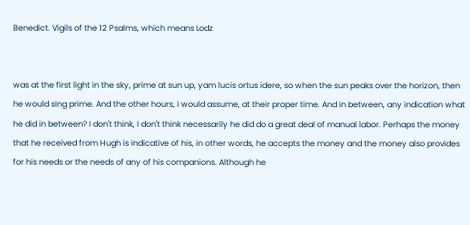Benedict. Vigils of the 12 Psalms, which means Lodz


was at the first light in the sky, prime at sun up, yam lucis ortus idere, so when the sun peaks over the horizon, then he would sing prime. And the other hours, I would assume, at their proper time. And in between, any indication what he did in between? I don't think, I don't think necessarily he did do a great deal of manual labor. Perhaps the money that he received from Hugh is indicative of his, in other words, he accepts the money and the money also provides for his needs or the needs of any of his companions. Although he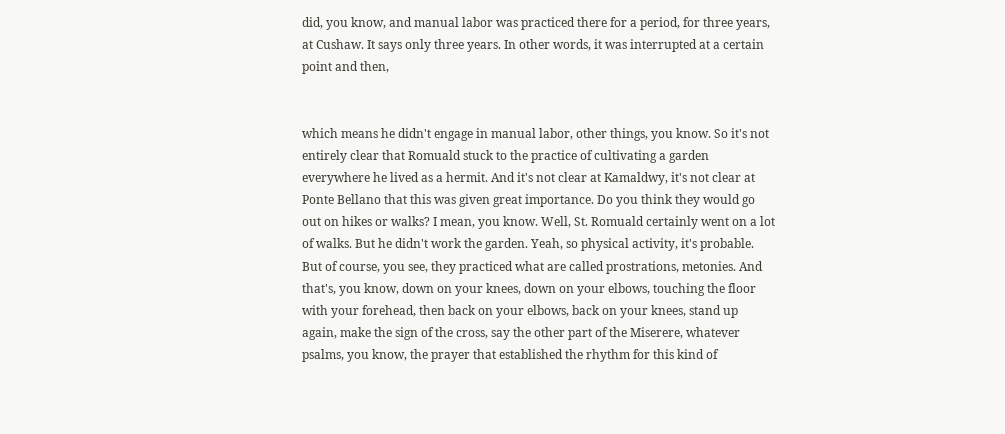did, you know, and manual labor was practiced there for a period, for three years, at Cushaw. It says only three years. In other words, it was interrupted at a certain point and then,


which means he didn't engage in manual labor, other things, you know. So it's not entirely clear that Romuald stuck to the practice of cultivating a garden everywhere he lived as a hermit. And it's not clear at Kamaldwy, it's not clear at Ponte Bellano that this was given great importance. Do you think they would go out on hikes or walks? I mean, you know. Well, St. Romuald certainly went on a lot of walks. But he didn't work the garden. Yeah, so physical activity, it's probable. But of course, you see, they practiced what are called prostrations, metonies. And that's, you know, down on your knees, down on your elbows, touching the floor with your forehead, then back on your elbows, back on your knees, stand up again, make the sign of the cross, say the other part of the Miserere, whatever psalms, you know, the prayer that established the rhythm for this kind of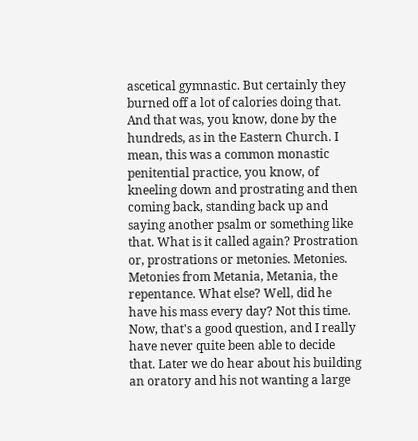ascetical gymnastic. But certainly they burned off a lot of calories doing that. And that was, you know, done by the hundreds, as in the Eastern Church. I mean, this was a common monastic penitential practice, you know, of kneeling down and prostrating and then coming back, standing back up and saying another psalm or something like that. What is it called again? Prostration or, prostrations or metonies. Metonies. Metonies from Metania, Metania, the repentance. What else? Well, did he have his mass every day? Not this time. Now, that's a good question, and I really have never quite been able to decide that. Later we do hear about his building an oratory and his not wanting a large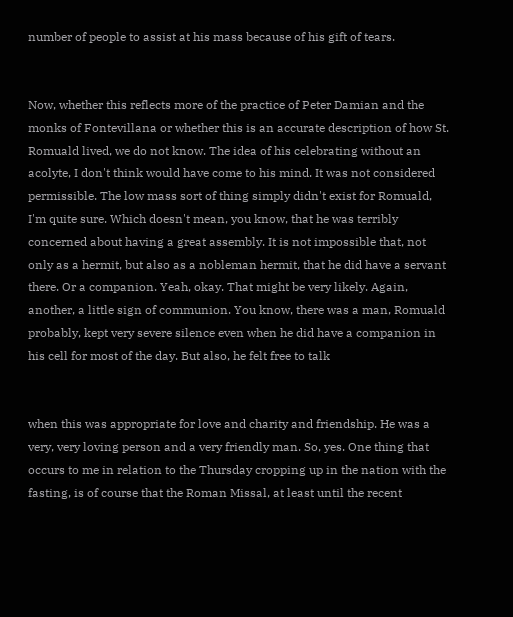number of people to assist at his mass because of his gift of tears.


Now, whether this reflects more of the practice of Peter Damian and the monks of Fontevillana or whether this is an accurate description of how St. Romuald lived, we do not know. The idea of his celebrating without an acolyte, I don't think would have come to his mind. It was not considered permissible. The low mass sort of thing simply didn't exist for Romuald, I'm quite sure. Which doesn't mean, you know, that he was terribly concerned about having a great assembly. It is not impossible that, not only as a hermit, but also as a nobleman hermit, that he did have a servant there. Or a companion. Yeah, okay. That might be very likely. Again, another, a little sign of communion. You know, there was a man, Romuald probably, kept very severe silence even when he did have a companion in his cell for most of the day. But also, he felt free to talk


when this was appropriate for love and charity and friendship. He was a very, very loving person and a very friendly man. So, yes. One thing that occurs to me in relation to the Thursday cropping up in the nation with the fasting, is of course that the Roman Missal, at least until the recent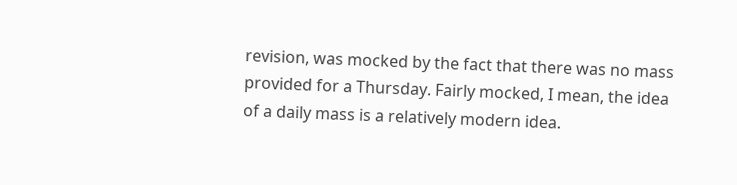revision, was mocked by the fact that there was no mass provided for a Thursday. Fairly mocked, I mean, the idea of a daily mass is a relatively modern idea.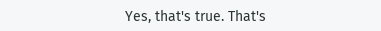Yes, that's true. That's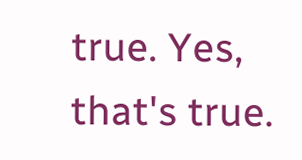true. Yes, that's true.